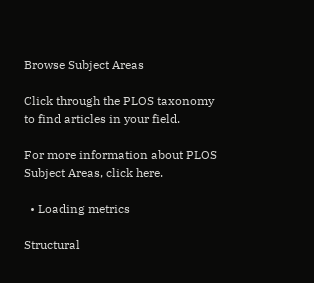Browse Subject Areas

Click through the PLOS taxonomy to find articles in your field.

For more information about PLOS Subject Areas, click here.

  • Loading metrics

Structural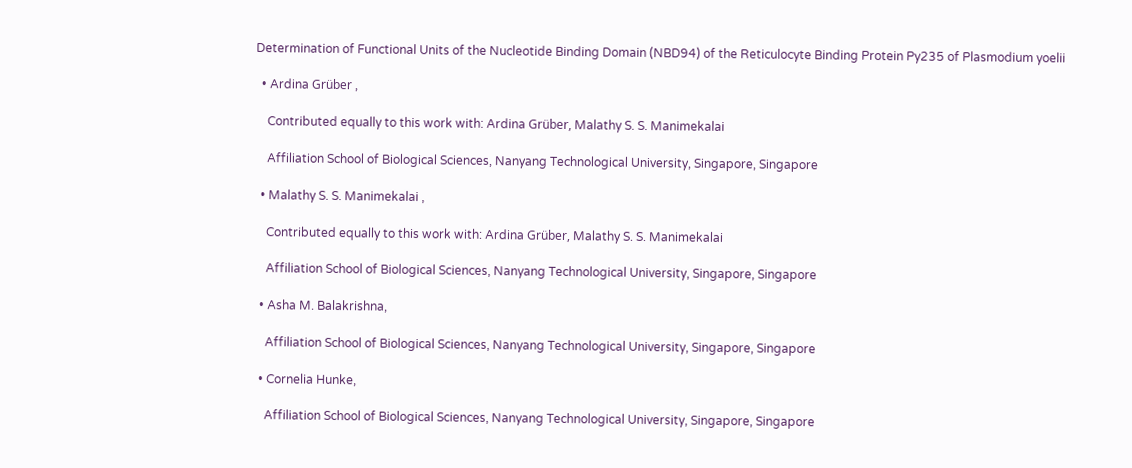Determination of Functional Units of the Nucleotide Binding Domain (NBD94) of the Reticulocyte Binding Protein Py235 of Plasmodium yoelii

  • Ardina Grüber ,

    Contributed equally to this work with: Ardina Grüber, Malathy S. S. Manimekalai

    Affiliation School of Biological Sciences, Nanyang Technological University, Singapore, Singapore

  • Malathy S. S. Manimekalai ,

    Contributed equally to this work with: Ardina Grüber, Malathy S. S. Manimekalai

    Affiliation School of Biological Sciences, Nanyang Technological University, Singapore, Singapore

  • Asha M. Balakrishna,

    Affiliation School of Biological Sciences, Nanyang Technological University, Singapore, Singapore

  • Cornelia Hunke,

    Affiliation School of Biological Sciences, Nanyang Technological University, Singapore, Singapore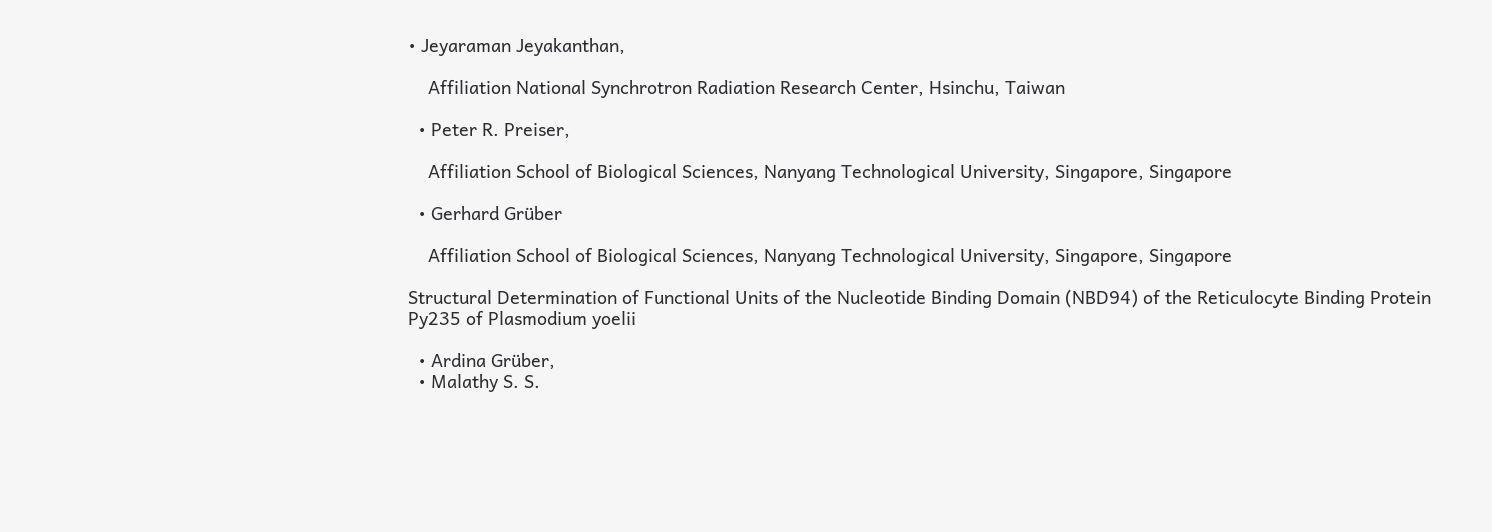• Jeyaraman Jeyakanthan,

    Affiliation National Synchrotron Radiation Research Center, Hsinchu, Taiwan

  • Peter R. Preiser,

    Affiliation School of Biological Sciences, Nanyang Technological University, Singapore, Singapore

  • Gerhard Grüber

    Affiliation School of Biological Sciences, Nanyang Technological University, Singapore, Singapore

Structural Determination of Functional Units of the Nucleotide Binding Domain (NBD94) of the Reticulocyte Binding Protein Py235 of Plasmodium yoelii

  • Ardina Grüber,
  • Malathy S. S.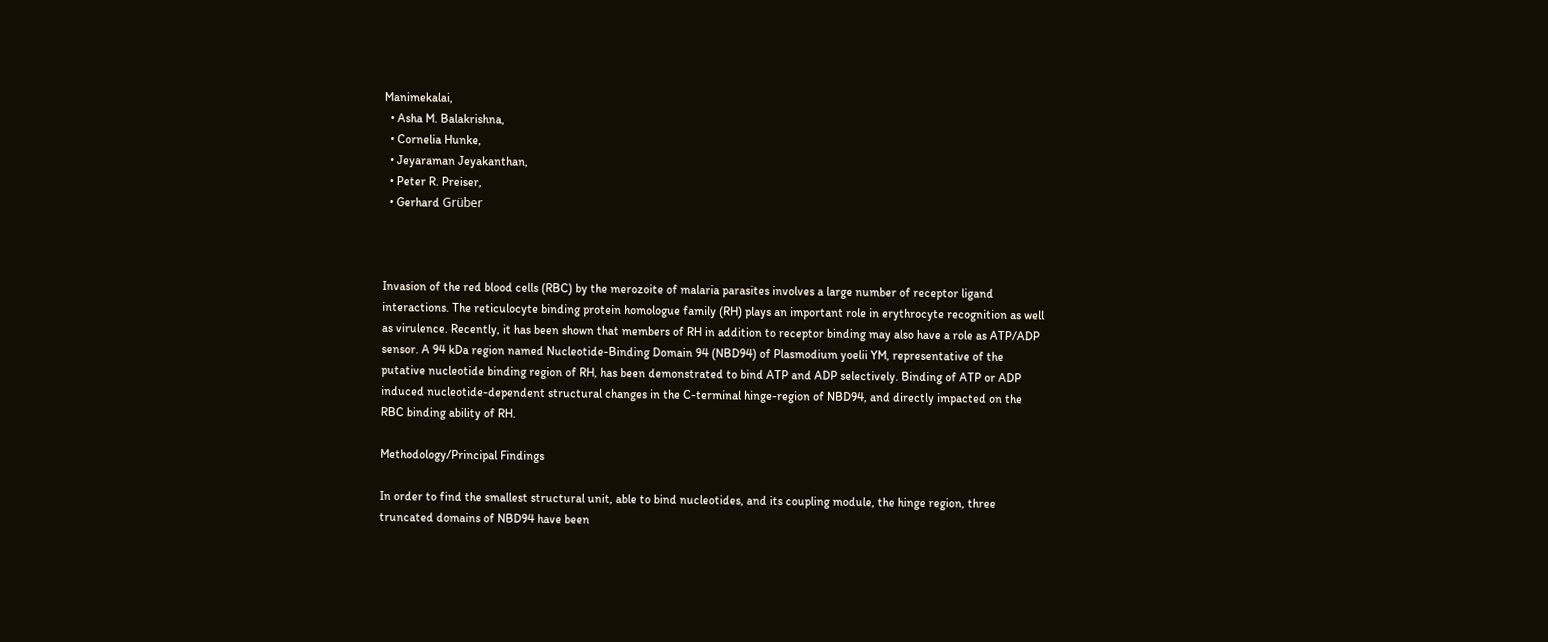Manimekalai,
  • Asha M. Balakrishna,
  • Cornelia Hunke,
  • Jeyaraman Jeyakanthan,
  • Peter R. Preiser,
  • Gerhard Grüber



Invasion of the red blood cells (RBC) by the merozoite of malaria parasites involves a large number of receptor ligand interactions. The reticulocyte binding protein homologue family (RH) plays an important role in erythrocyte recognition as well as virulence. Recently, it has been shown that members of RH in addition to receptor binding may also have a role as ATP/ADP sensor. A 94 kDa region named Nucleotide-Binding Domain 94 (NBD94) of Plasmodium yoelii YM, representative of the putative nucleotide binding region of RH, has been demonstrated to bind ATP and ADP selectively. Binding of ATP or ADP induced nucleotide-dependent structural changes in the C-terminal hinge-region of NBD94, and directly impacted on the RBC binding ability of RH.

Methodology/Principal Findings

In order to find the smallest structural unit, able to bind nucleotides, and its coupling module, the hinge region, three truncated domains of NBD94 have been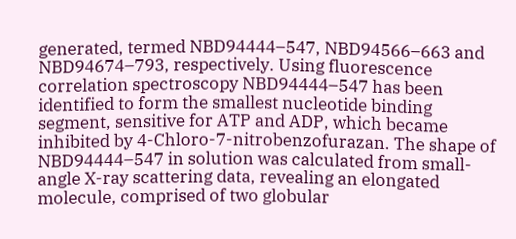generated, termed NBD94444–547, NBD94566–663 and NBD94674–793, respectively. Using fluorescence correlation spectroscopy NBD94444–547 has been identified to form the smallest nucleotide binding segment, sensitive for ATP and ADP, which became inhibited by 4-Chloro-7-nitrobenzofurazan. The shape of NBD94444–547 in solution was calculated from small-angle X-ray scattering data, revealing an elongated molecule, comprised of two globular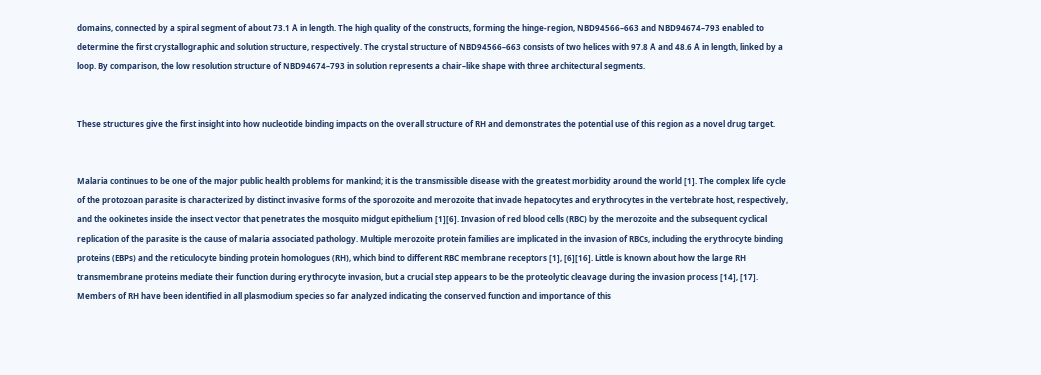domains, connected by a spiral segment of about 73.1 Å in length. The high quality of the constructs, forming the hinge-region, NBD94566–663 and NBD94674–793 enabled to determine the first crystallographic and solution structure, respectively. The crystal structure of NBD94566–663 consists of two helices with 97.8 Å and 48.6 Å in length, linked by a loop. By comparison, the low resolution structure of NBD94674–793 in solution represents a chair–like shape with three architectural segments.


These structures give the first insight into how nucleotide binding impacts on the overall structure of RH and demonstrates the potential use of this region as a novel drug target.


Malaria continues to be one of the major public health problems for mankind; it is the transmissible disease with the greatest morbidity around the world [1]. The complex life cycle of the protozoan parasite is characterized by distinct invasive forms of the sporozoite and merozoite that invade hepatocytes and erythrocytes in the vertebrate host, respectively, and the ookinetes inside the insect vector that penetrates the mosquito midgut epithelium [1][6]. Invasion of red blood cells (RBC) by the merozoite and the subsequent cyclical replication of the parasite is the cause of malaria associated pathology. Multiple merozoite protein families are implicated in the invasion of RBCs, including the erythrocyte binding proteins (EBPs) and the reticulocyte binding protein homologues (RH), which bind to different RBC membrane receptors [1], [6][16]. Little is known about how the large RH transmembrane proteins mediate their function during erythrocyte invasion, but a crucial step appears to be the proteolytic cleavage during the invasion process [14], [17]. Members of RH have been identified in all plasmodium species so far analyzed indicating the conserved function and importance of this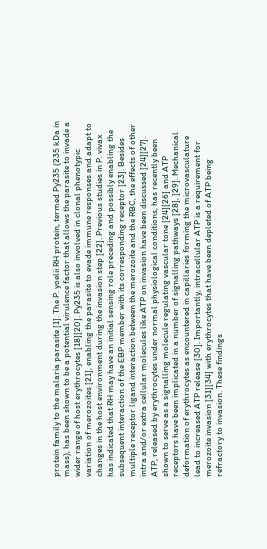protein family to the malaria parasite [1]. The P. yoelii RH protein, termed Py235 (235 kDa in mass), has been shown to be a potential virulence factor that allows the parasite to invade a wider range of host erythrocytes [18][20]. Py235 is also involved in clonal phenotypic variation of merozoites [21], enabling the parasite to evade immune responses and adapt to changes in the host environment during the invasion step [22]. Previous studies in P. vivax has indicated that RH may have an initial sensing role preceding and possibly enabling the subsequent interaction of the EBP member with its corresponding receptor [23]. Besides multiple receptor ligand interaction between the merozoite and the RBC, the effects of other intra and/or extra cellular molecules like ATP on invasion have been discussed [24][27]. ATP, released by erythrocytes under normal physiological conditions, has recently been shown to serve as a signalling molecule regulating vascular tone [24][26] and ATP receptors have been implicated in a number of signalling pathways [28], [29]. Mechanical deformation of erythrocytes as encountered in capillaries forming the microvasculature lead to increased ATP release [30]. Importantly, intracellular ATP is a requirement for merozoite invasion [31][34] with erythrocytes that have been depleted of ATP being refractory to invasion. These findings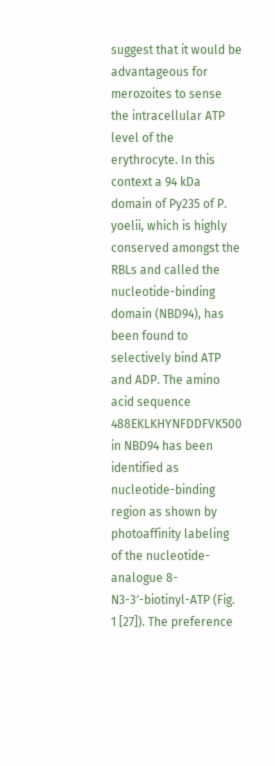suggest that it would be advantageous for merozoites to sense the intracellular ATP level of the erythrocyte. In this context a 94 kDa domain of Py235 of P. yoelii, which is highly conserved amongst the RBLs and called the nucleotide-binding domain (NBD94), has been found to selectively bind ATP and ADP. The amino acid sequence 488EKLKHYNFDDFVK500 in NBD94 has been identified as nucleotide-binding region as shown by photoaffinity labeling of the nucleotide-analogue 8-N3-3′-biotinyl-ATP (Fig. 1 [27]). The preference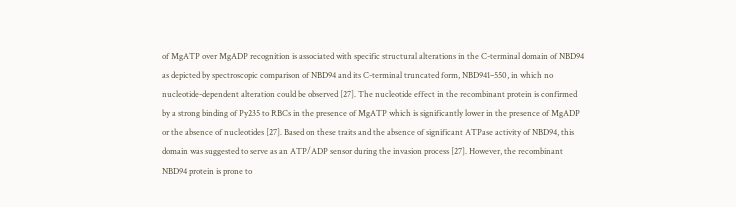of MgATP over MgADP recognition is associated with specific structural alterations in the C-terminal domain of NBD94 as depicted by spectroscopic comparison of NBD94 and its C-terminal truncated form, NBD941–550, in which no nucleotide-dependent alteration could be observed [27]. The nucleotide effect in the recombinant protein is confirmed by a strong binding of Py235 to RBCs in the presence of MgATP which is significantly lower in the presence of MgADP or the absence of nucleotides [27]. Based on these traits and the absence of significant ATPase activity of NBD94, this domain was suggested to serve as an ATP/ADP sensor during the invasion process [27]. However, the recombinant NBD94 protein is prone to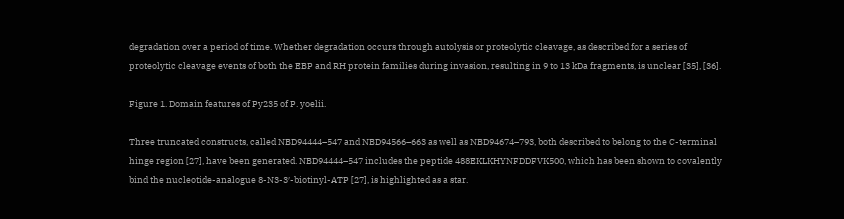degradation over a period of time. Whether degradation occurs through autolysis or proteolytic cleavage, as described for a series of proteolytic cleavage events of both the EBP and RH protein families during invasion, resulting in 9 to 13 kDa fragments, is unclear [35], [36].

Figure 1. Domain features of Py235 of P. yoelii.

Three truncated constructs, called NBD94444–547 and NBD94566–663 as well as NBD94674–793, both described to belong to the C-terminal hinge region [27], have been generated. NBD94444–547 includes the peptide 488EKLKHYNFDDFVK500, which has been shown to covalently bind the nucleotide-analogue 8-N3-3′-biotinyl-ATP [27], is highlighted as a star.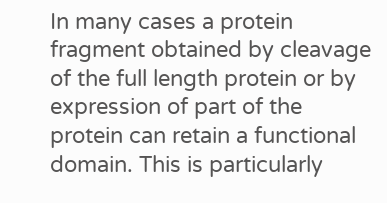In many cases a protein fragment obtained by cleavage of the full length protein or by expression of part of the protein can retain a functional domain. This is particularly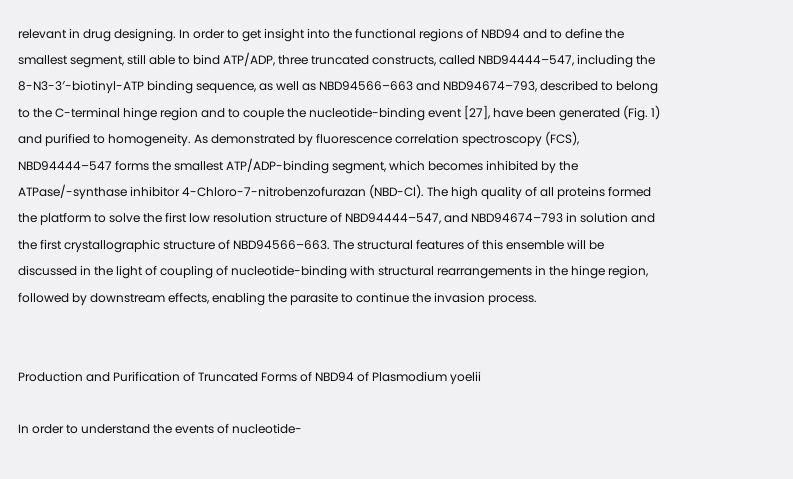relevant in drug designing. In order to get insight into the functional regions of NBD94 and to define the smallest segment, still able to bind ATP/ADP, three truncated constructs, called NBD94444–547, including the 8-N3-3′-biotinyl-ATP binding sequence, as well as NBD94566–663 and NBD94674–793, described to belong to the C-terminal hinge region and to couple the nucleotide-binding event [27], have been generated (Fig. 1) and purified to homogeneity. As demonstrated by fluorescence correlation spectroscopy (FCS), NBD94444–547 forms the smallest ATP/ADP-binding segment, which becomes inhibited by the ATPase/-synthase inhibitor 4-Chloro-7-nitrobenzofurazan (NBD-Cl). The high quality of all proteins formed the platform to solve the first low resolution structure of NBD94444–547, and NBD94674–793 in solution and the first crystallographic structure of NBD94566–663. The structural features of this ensemble will be discussed in the light of coupling of nucleotide-binding with structural rearrangements in the hinge region, followed by downstream effects, enabling the parasite to continue the invasion process.


Production and Purification of Truncated Forms of NBD94 of Plasmodium yoelii

In order to understand the events of nucleotide-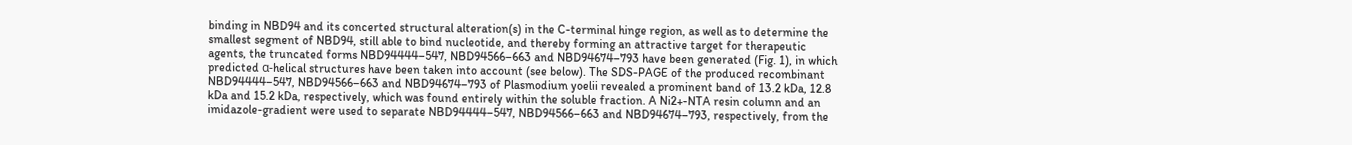binding in NBD94 and its concerted structural alteration(s) in the C-terminal hinge region, as well as to determine the smallest segment of NBD94, still able to bind nucleotide, and thereby forming an attractive target for therapeutic agents, the truncated forms NBD94444–547, NBD94566–663 and NBD94674–793 have been generated (Fig. 1), in which predicted α-helical structures have been taken into account (see below). The SDS-PAGE of the produced recombinant NBD94444–547, NBD94566–663 and NBD94674–793 of Plasmodium yoelii revealed a prominent band of 13.2 kDa, 12.8 kDa and 15.2 kDa, respectively, which was found entirely within the soluble fraction. A Ni2+-NTA resin column and an imidazole-gradient were used to separate NBD94444–547, NBD94566–663 and NBD94674–793, respectively, from the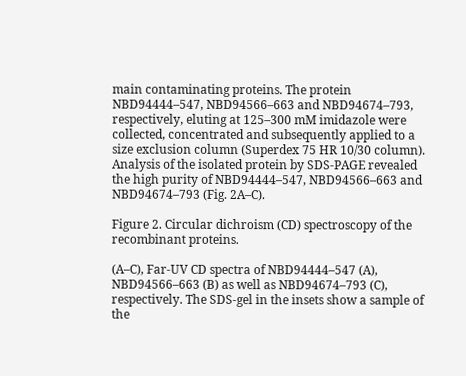main contaminating proteins. The protein NBD94444–547, NBD94566–663 and NBD94674–793, respectively, eluting at 125–300 mM imidazole were collected, concentrated and subsequently applied to a size exclusion column (Superdex 75 HR 10/30 column). Analysis of the isolated protein by SDS-PAGE revealed the high purity of NBD94444–547, NBD94566–663 and NBD94674–793 (Fig. 2A–C).

Figure 2. Circular dichroism (CD) spectroscopy of the recombinant proteins.

(A–C), Far-UV CD spectra of NBD94444–547 (A), NBD94566–663 (B) as well as NBD94674–793 (C), respectively. The SDS-gel in the insets show a sample of the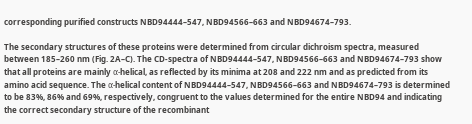corresponding purified constructs NBD94444–547, NBD94566–663 and NBD94674–793.

The secondary structures of these proteins were determined from circular dichroism spectra, measured between 185–260 nm (Fig. 2A–C). The CD-spectra of NBD94444–547, NBD94566–663 and NBD94674–793 show that all proteins are mainly α-helical, as reflected by its minima at 208 and 222 nm and as predicted from its amino acid sequence. The α-helical content of NBD94444–547, NBD94566–663 and NBD94674–793 is determined to be 83%, 86% and 69%, respectively, congruent to the values determined for the entire NBD94 and indicating the correct secondary structure of the recombinant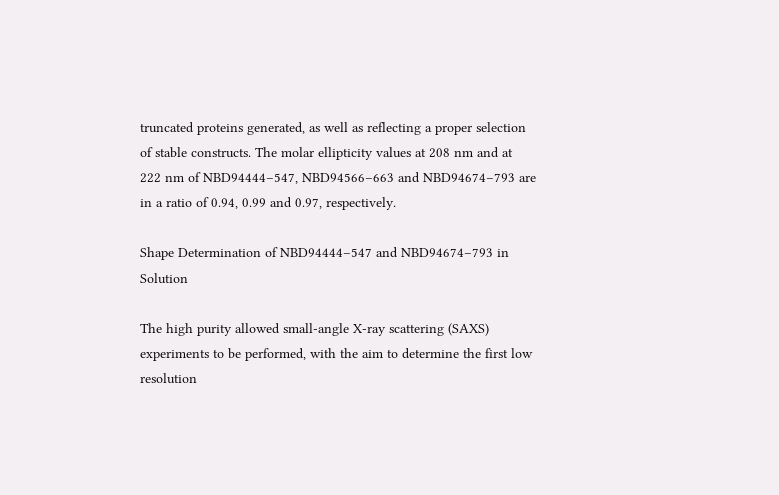truncated proteins generated, as well as reflecting a proper selection of stable constructs. The molar ellipticity values at 208 nm and at 222 nm of NBD94444–547, NBD94566–663 and NBD94674–793 are in a ratio of 0.94, 0.99 and 0.97, respectively.

Shape Determination of NBD94444–547 and NBD94674–793 in Solution

The high purity allowed small-angle X-ray scattering (SAXS) experiments to be performed, with the aim to determine the first low resolution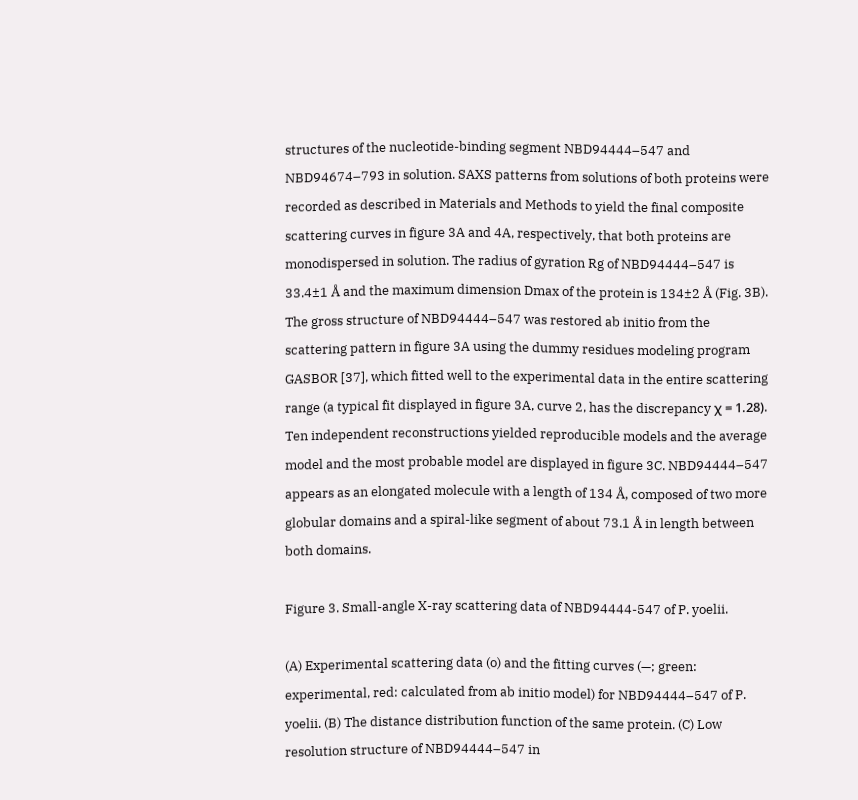structures of the nucleotide-binding segment NBD94444–547 and NBD94674–793 in solution. SAXS patterns from solutions of both proteins were recorded as described in Materials and Methods to yield the final composite scattering curves in figure 3A and 4A, respectively, that both proteins are monodispersed in solution. The radius of gyration Rg of NBD94444–547 is 33.4±1 Å and the maximum dimension Dmax of the protein is 134±2 Å (Fig. 3B). The gross structure of NBD94444–547 was restored ab initio from the scattering pattern in figure 3A using the dummy residues modeling program GASBOR [37], which fitted well to the experimental data in the entire scattering range (a typical fit displayed in figure 3A, curve 2, has the discrepancy χ = 1.28). Ten independent reconstructions yielded reproducible models and the average model and the most probable model are displayed in figure 3C. NBD94444–547 appears as an elongated molecule with a length of 134 Å, composed of two more globular domains and a spiral-like segment of about 73.1 Å in length between both domains.

Figure 3. Small-angle X-ray scattering data of NBD94444-547 of P. yoelii.

(A) Experimental scattering data (o) and the fitting curves (—; green: experimental, red: calculated from ab initio model) for NBD94444–547 of P. yoelii. (B) The distance distribution function of the same protein. (C) Low resolution structure of NBD94444–547 in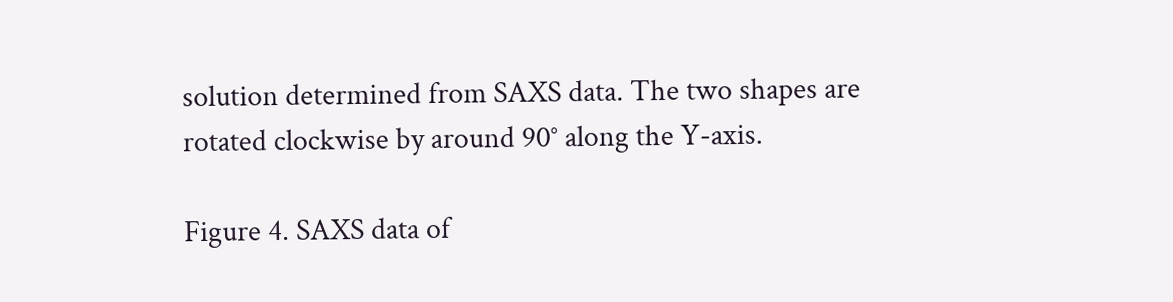solution determined from SAXS data. The two shapes are rotated clockwise by around 90° along the Y-axis.

Figure 4. SAXS data of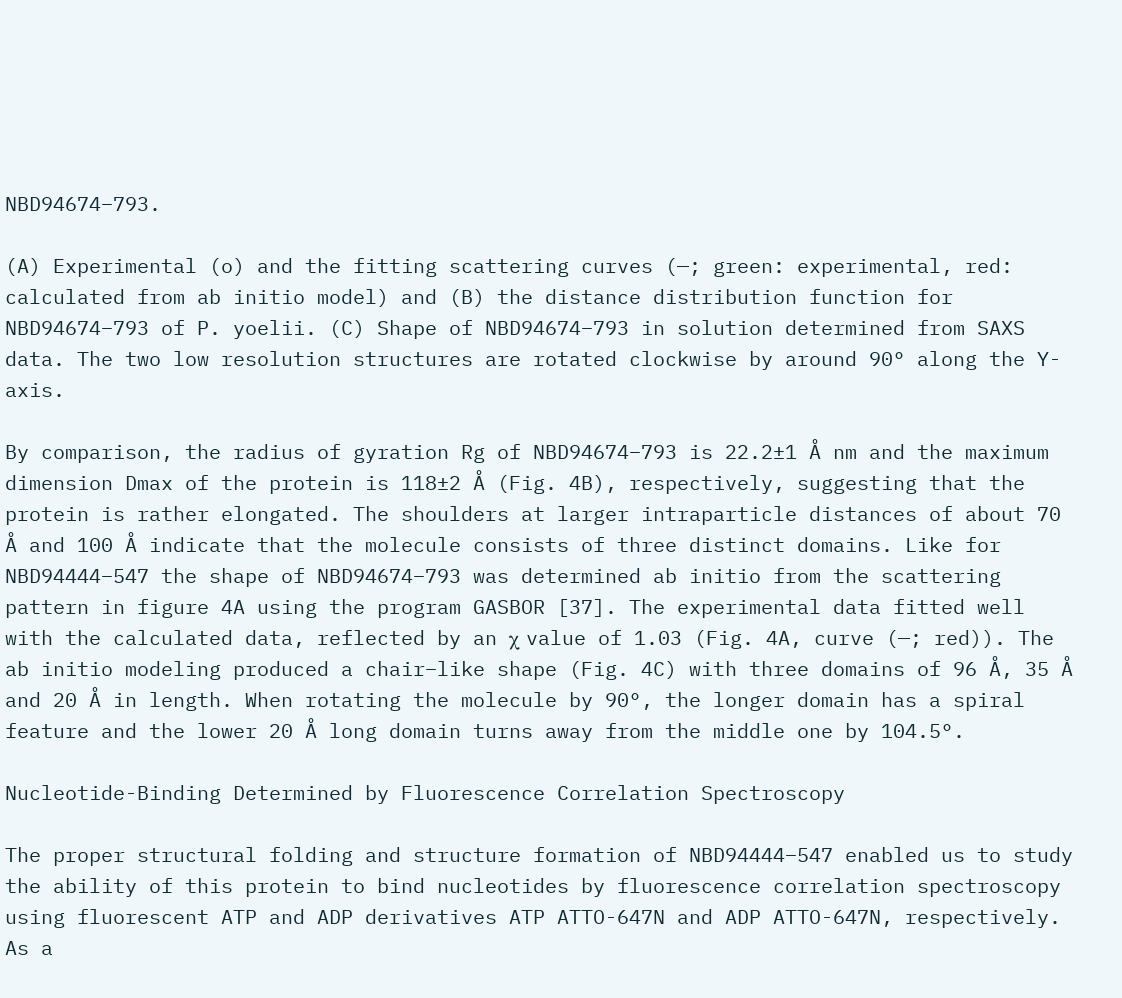NBD94674–793.

(A) Experimental (o) and the fitting scattering curves (—; green: experimental, red: calculated from ab initio model) and (B) the distance distribution function for NBD94674–793 of P. yoelii. (C) Shape of NBD94674–793 in solution determined from SAXS data. The two low resolution structures are rotated clockwise by around 90° along the Y-axis.

By comparison, the radius of gyration Rg of NBD94674–793 is 22.2±1 Å nm and the maximum dimension Dmax of the protein is 118±2 Å (Fig. 4B), respectively, suggesting that the protein is rather elongated. The shoulders at larger intraparticle distances of about 70 Å and 100 Å indicate that the molecule consists of three distinct domains. Like for NBD94444–547 the shape of NBD94674–793 was determined ab initio from the scattering pattern in figure 4A using the program GASBOR [37]. The experimental data fitted well with the calculated data, reflected by an χ value of 1.03 (Fig. 4A, curve (—; red)). The ab initio modeling produced a chair–like shape (Fig. 4C) with three domains of 96 Å, 35 Å and 20 Å in length. When rotating the molecule by 90°, the longer domain has a spiral feature and the lower 20 Å long domain turns away from the middle one by 104.5°.

Nucleotide-Binding Determined by Fluorescence Correlation Spectroscopy

The proper structural folding and structure formation of NBD94444–547 enabled us to study the ability of this protein to bind nucleotides by fluorescence correlation spectroscopy using fluorescent ATP and ADP derivatives ATP ATTO-647N and ADP ATTO-647N, respectively. As a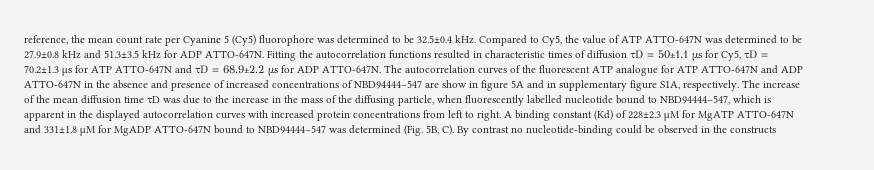reference, the mean count rate per Cyanine 5 (Cy5) fluorophore was determined to be 32.5±0.4 kHz. Compared to Cy5, the value of ATP ATTO-647N was determined to be 27.9±0.8 kHz and 51.3±3.5 kHz for ADP ATTO-647N. Fitting the autocorrelation functions resulted in characteristic times of diffusion τD = 50±1.1 µs for Cy5, τD = 70.2±1.3 µs for ATP ATTO-647N and τD = 68.9±2.2 µs for ADP ATTO-647N. The autocorrelation curves of the fluorescent ATP analogue for ATP ATTO-647N and ADP ATTO-647N in the absence and presence of increased concentrations of NBD94444–547 are show in figure 5A and in supplementary figure S1A, respectively. The increase of the mean diffusion time τD was due to the increase in the mass of the diffusing particle, when fluorescently labelled nucleotide bound to NBD94444–547, which is apparent in the displayed autocorrelation curves with increased protein concentrations from left to right. A binding constant (Kd) of 228±2.3 µM for MgATP ATTO-647N and 331±1.8 µM for MgADP ATTO-647N bound to NBD94444–547 was determined (Fig. 5B, C). By contrast no nucleotide-binding could be observed in the constructs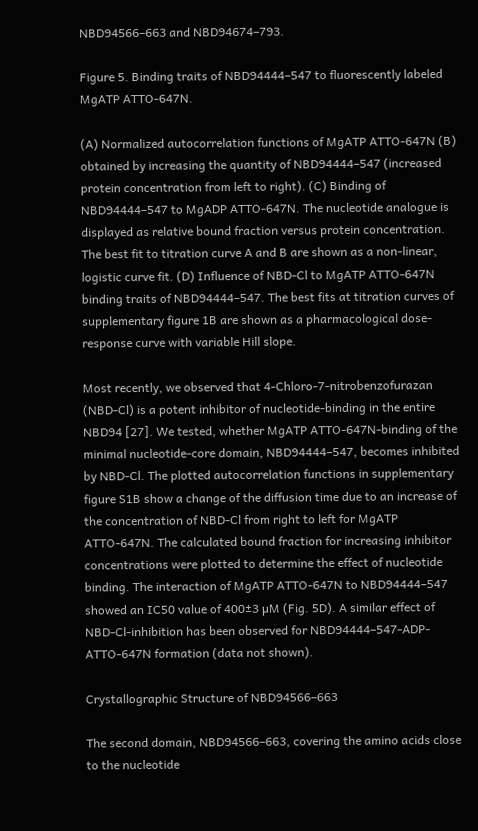NBD94566–663 and NBD94674–793.

Figure 5. Binding traits of NBD94444–547 to fluorescently labeled MgATP ATTO-647N.

(A) Normalized autocorrelation functions of MgATP ATTO-647N (B) obtained by increasing the quantity of NBD94444–547 (increased protein concentration from left to right). (C) Binding of NBD94444–547 to MgADP ATTO-647N. The nucleotide analogue is displayed as relative bound fraction versus protein concentration. The best fit to titration curve A and B are shown as a non-linear, logistic curve fit. (D) Influence of NBD-Cl to MgATP ATTO-647N binding traits of NBD94444–547. The best fits at titration curves of supplementary figure 1B are shown as a pharmacological dose-response curve with variable Hill slope.

Most recently, we observed that 4-Chloro-7-nitrobenzofurazan (NBD-Cl) is a potent inhibitor of nucleotide-binding in the entire NBD94 [27]. We tested, whether MgATP ATTO-647N-binding of the minimal nucleotide-core domain, NBD94444–547, becomes inhibited by NBD-Cl. The plotted autocorrelation functions in supplementary figure S1B show a change of the diffusion time due to an increase of the concentration of NBD-Cl from right to left for MgATP ATTO-647N. The calculated bound fraction for increasing inhibitor concentrations were plotted to determine the effect of nucleotide binding. The interaction of MgATP ATTO-647N to NBD94444–547 showed an IC50 value of 400±3 µM (Fig. 5D). A similar effect of NBD-Cl-inhibition has been observed for NBD94444–547-ADP-ATTO-647N formation (data not shown).

Crystallographic Structure of NBD94566–663

The second domain, NBD94566–663, covering the amino acids close to the nucleotide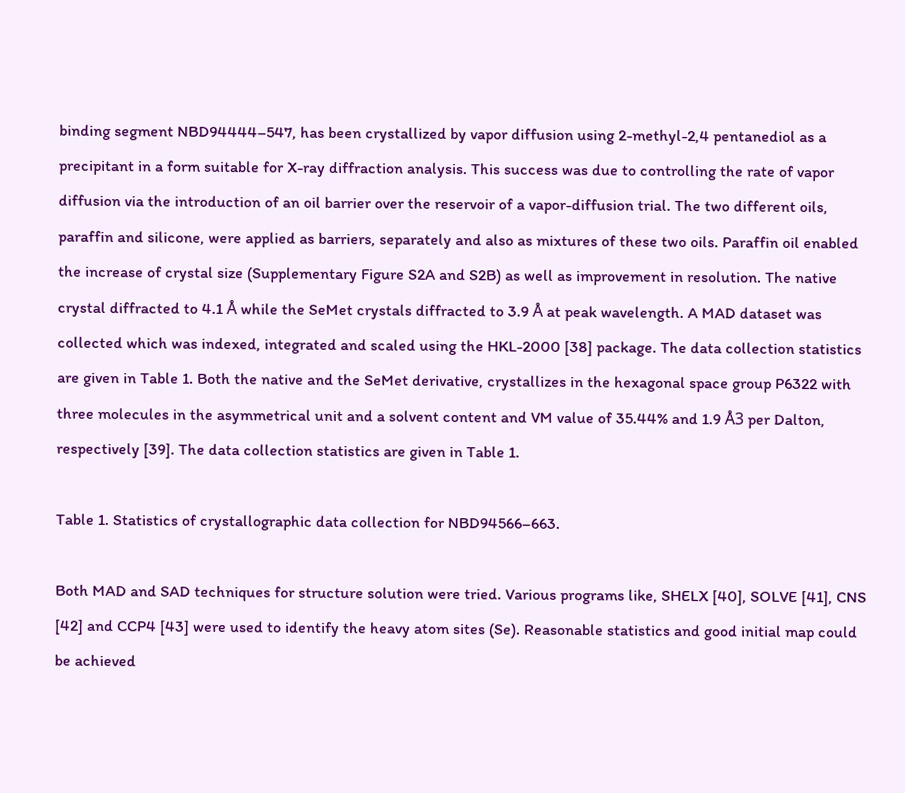binding segment NBD94444–547, has been crystallized by vapor diffusion using 2-methyl-2,4 pentanediol as a precipitant in a form suitable for X-ray diffraction analysis. This success was due to controlling the rate of vapor diffusion via the introduction of an oil barrier over the reservoir of a vapor-diffusion trial. The two different oils, paraffin and silicone, were applied as barriers, separately and also as mixtures of these two oils. Paraffin oil enabled the increase of crystal size (Supplementary Figure S2A and S2B) as well as improvement in resolution. The native crystal diffracted to 4.1 Å while the SeMet crystals diffracted to 3.9 Å at peak wavelength. A MAD dataset was collected which was indexed, integrated and scaled using the HKL-2000 [38] package. The data collection statistics are given in Table 1. Both the native and the SeMet derivative, crystallizes in the hexagonal space group P6322 with three molecules in the asymmetrical unit and a solvent content and VM value of 35.44% and 1.9 Å3 per Dalton, respectively [39]. The data collection statistics are given in Table 1.

Table 1. Statistics of crystallographic data collection for NBD94566–663.

Both MAD and SAD techniques for structure solution were tried. Various programs like, SHELX [40], SOLVE [41], CNS [42] and CCP4 [43] were used to identify the heavy atom sites (Se). Reasonable statistics and good initial map could be achieved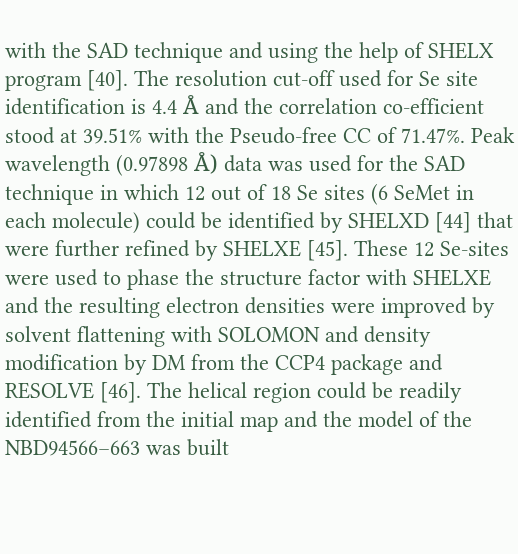with the SAD technique and using the help of SHELX program [40]. The resolution cut-off used for Se site identification is 4.4 Å and the correlation co-efficient stood at 39.51% with the Pseudo-free CC of 71.47%. Peak wavelength (0.97898 Å) data was used for the SAD technique in which 12 out of 18 Se sites (6 SeMet in each molecule) could be identified by SHELXD [44] that were further refined by SHELXE [45]. These 12 Se-sites were used to phase the structure factor with SHELXE and the resulting electron densities were improved by solvent flattening with SOLOMON and density modification by DM from the CCP4 package and RESOLVE [46]. The helical region could be readily identified from the initial map and the model of the NBD94566–663 was built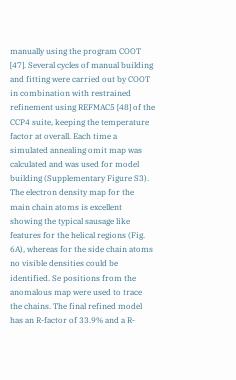manually using the program COOT [47]. Several cycles of manual building and fitting were carried out by COOT in combination with restrained refinement using REFMAC5 [48] of the CCP4 suite, keeping the temperature factor at overall. Each time a simulated annealing omit map was calculated and was used for model building (Supplementary Figure S3). The electron density map for the main chain atoms is excellent showing the typical sausage like features for the helical regions (Fig. 6A), whereas for the side chain atoms no visible densities could be identified. Se positions from the anomalous map were used to trace the chains. The final refined model has an R-factor of 33.9% and a R-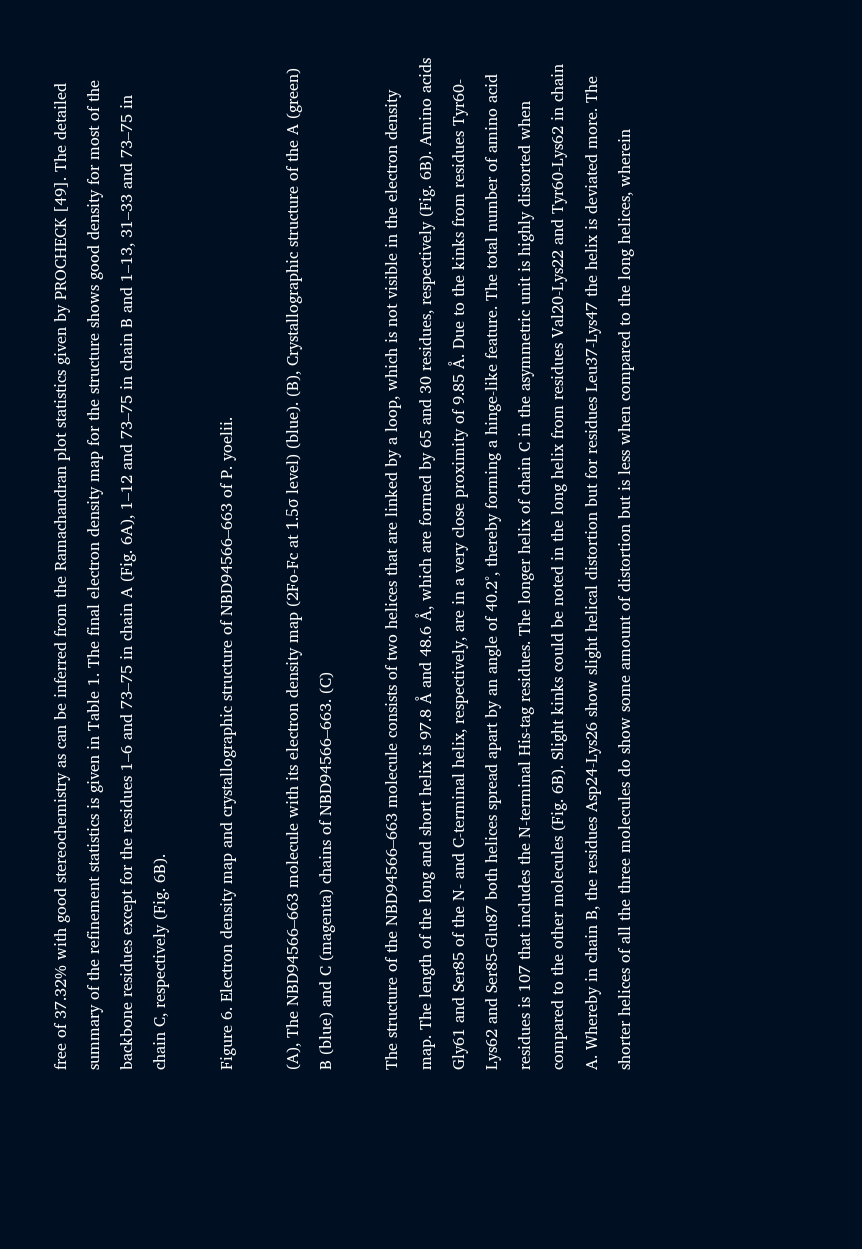free of 37.32% with good stereochemistry as can be inferred from the Ramachandran plot statistics given by PROCHECK [49]. The detailed summary of the refinement statistics is given in Table 1. The final electron density map for the structure shows good density for most of the backbone residues except for the residues 1–6 and 73–75 in chain A (Fig. 6A), 1–12 and 73–75 in chain B and 1–13, 31–33 and 73–75 in chain C, respectively (Fig. 6B).

Figure 6. Electron density map and crystallographic structure of NBD94566–663 of P. yoelii.

(A), The NBD94566–663 molecule with its electron density map (2Fo-Fc at 1.5σ level) (blue). (B), Crystallographic structure of the A (green) B (blue) and C (magenta) chains of NBD94566–663. (C)

The structure of the NBD94566–663 molecule consists of two helices that are linked by a loop, which is not visible in the electron density map. The length of the long and short helix is 97.8 Å and 48.6 Å, which are formed by 65 and 30 residues, respectively (Fig. 6B). Amino acids Gly61 and Ser85 of the N- and C-terminal helix, respectively, are in a very close proximity of 9.85 Å. Due to the kinks from residues Tyr60-Lys62 and Ser85-Glu87 both helices spread apart by an angle of 40.2°, thereby forming a hinge-like feature. The total number of amino acid residues is 107 that includes the N-terminal His-tag residues. The longer helix of chain C in the asymmetric unit is highly distorted when compared to the other molecules (Fig. 6B). Slight kinks could be noted in the long helix from residues Val20-Lys22 and Tyr60-Lys62 in chain A. Whereby in chain B, the residues Asp24-Lys26 show slight helical distortion but for residues Leu37-Lys47 the helix is deviated more. The shorter helices of all the three molecules do show some amount of distortion but is less when compared to the long helices, wherein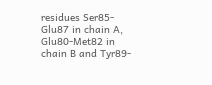residues Ser85-Glu87 in chain A, Glu80-Met82 in chain B and Tyr89-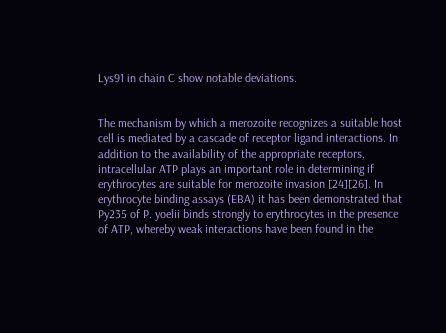Lys91 in chain C show notable deviations.


The mechanism by which a merozoite recognizes a suitable host cell is mediated by a cascade of receptor ligand interactions. In addition to the availability of the appropriate receptors, intracellular ATP plays an important role in determining if erythrocytes are suitable for merozoite invasion [24][26]. In erythrocyte binding assays (EBA) it has been demonstrated that Py235 of P. yoelii binds strongly to erythrocytes in the presence of ATP, whereby weak interactions have been found in the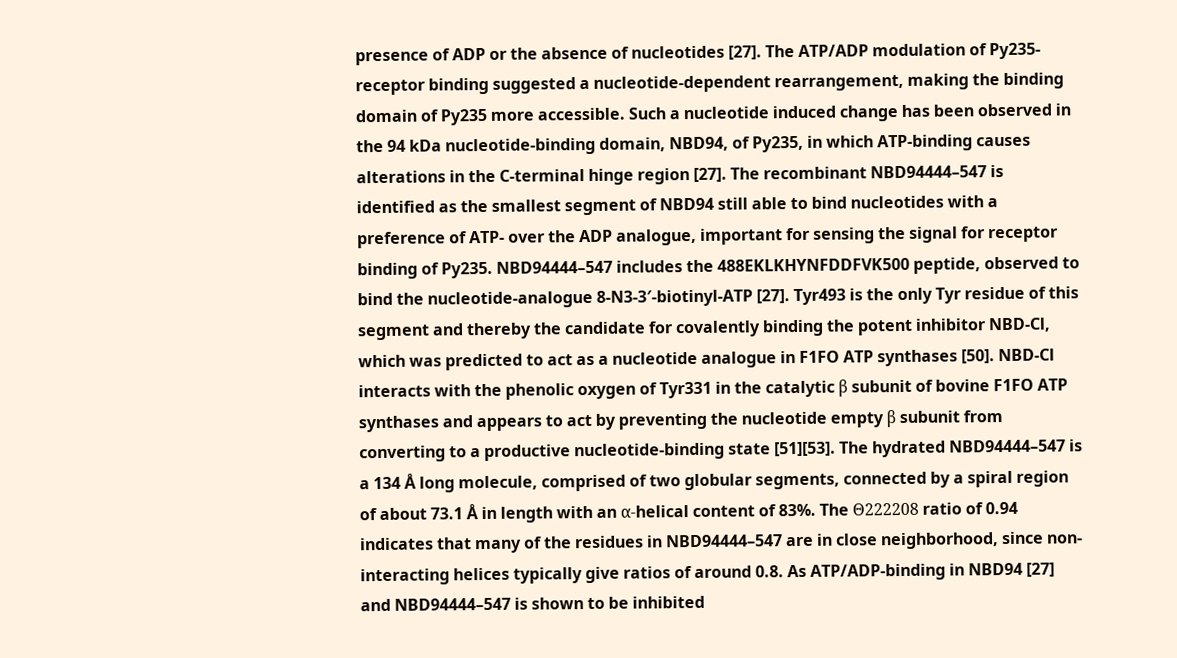presence of ADP or the absence of nucleotides [27]. The ATP/ADP modulation of Py235-receptor binding suggested a nucleotide-dependent rearrangement, making the binding domain of Py235 more accessible. Such a nucleotide induced change has been observed in the 94 kDa nucleotide-binding domain, NBD94, of Py235, in which ATP-binding causes alterations in the C-terminal hinge region [27]. The recombinant NBD94444–547 is identified as the smallest segment of NBD94 still able to bind nucleotides with a preference of ATP- over the ADP analogue, important for sensing the signal for receptor binding of Py235. NBD94444–547 includes the 488EKLKHYNFDDFVK500 peptide, observed to bind the nucleotide-analogue 8-N3-3′-biotinyl-ATP [27]. Tyr493 is the only Tyr residue of this segment and thereby the candidate for covalently binding the potent inhibitor NBD-Cl, which was predicted to act as a nucleotide analogue in F1FO ATP synthases [50]. NBD-Cl interacts with the phenolic oxygen of Tyr331 in the catalytic β subunit of bovine F1FO ATP synthases and appears to act by preventing the nucleotide empty β subunit from converting to a productive nucleotide-binding state [51][53]. The hydrated NBD94444–547 is a 134 Å long molecule, comprised of two globular segments, connected by a spiral region of about 73.1 Å in length with an α-helical content of 83%. The Θ222208 ratio of 0.94 indicates that many of the residues in NBD94444–547 are in close neighborhood, since non-interacting helices typically give ratios of around 0.8. As ATP/ADP-binding in NBD94 [27] and NBD94444–547 is shown to be inhibited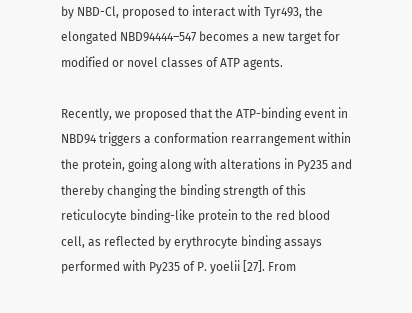by NBD-Cl, proposed to interact with Tyr493, the elongated NBD94444–547 becomes a new target for modified or novel classes of ATP agents.

Recently, we proposed that the ATP-binding event in NBD94 triggers a conformation rearrangement within the protein, going along with alterations in Py235 and thereby changing the binding strength of this reticulocyte binding-like protein to the red blood cell, as reflected by erythrocyte binding assays performed with Py235 of P. yoelii [27]. From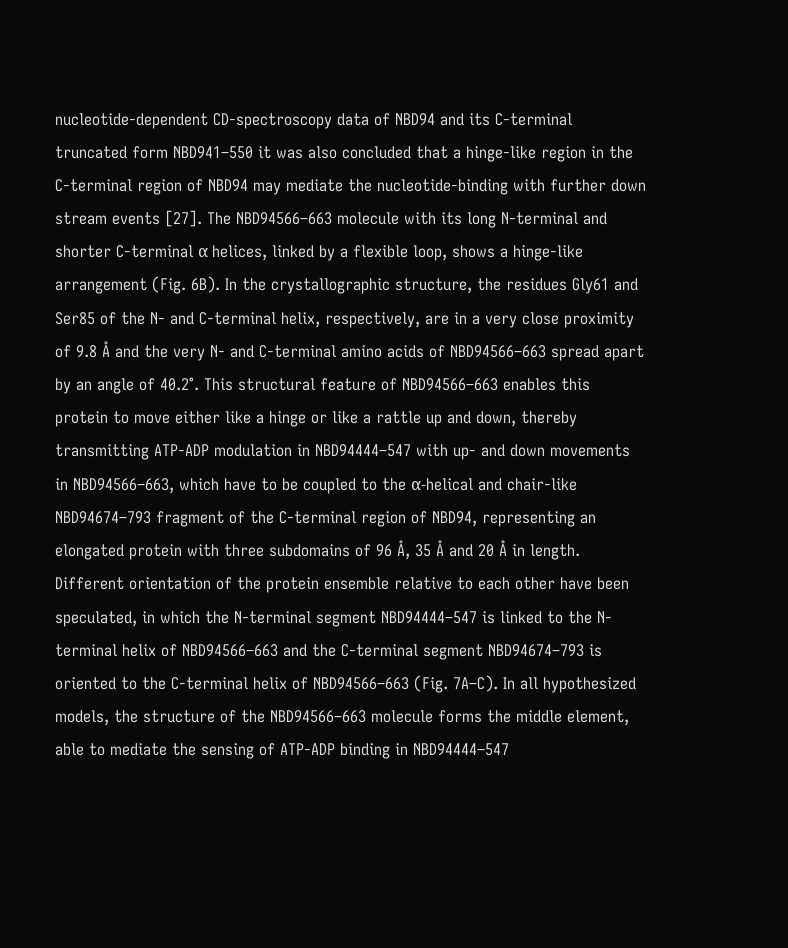nucleotide-dependent CD-spectroscopy data of NBD94 and its C-terminal truncated form NBD941–550 it was also concluded that a hinge-like region in the C-terminal region of NBD94 may mediate the nucleotide-binding with further down stream events [27]. The NBD94566–663 molecule with its long N-terminal and shorter C-terminal α helices, linked by a flexible loop, shows a hinge-like arrangement (Fig. 6B). In the crystallographic structure, the residues Gly61 and Ser85 of the N- and C-terminal helix, respectively, are in a very close proximity of 9.8 Å and the very N- and C-terminal amino acids of NBD94566–663 spread apart by an angle of 40.2°. This structural feature of NBD94566–663 enables this protein to move either like a hinge or like a rattle up and down, thereby transmitting ATP-ADP modulation in NBD94444–547 with up- and down movements in NBD94566–663, which have to be coupled to the α-helical and chair-like NBD94674–793 fragment of the C-terminal region of NBD94, representing an elongated protein with three subdomains of 96 Å, 35 Å and 20 Å in length. Different orientation of the protein ensemble relative to each other have been speculated, in which the N-terminal segment NBD94444–547 is linked to the N-terminal helix of NBD94566–663 and the C-terminal segment NBD94674–793 is oriented to the C-terminal helix of NBD94566–663 (Fig. 7A–C). In all hypothesized models, the structure of the NBD94566–663 molecule forms the middle element, able to mediate the sensing of ATP-ADP binding in NBD94444–547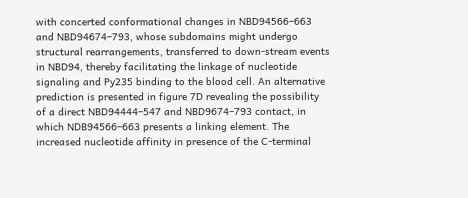with concerted conformational changes in NBD94566–663 and NBD94674–793, whose subdomains might undergo structural rearrangements, transferred to down-stream events in NBD94, thereby facilitating the linkage of nucleotide signaling and Py235 binding to the blood cell. An alternative prediction is presented in figure 7D revealing the possibility of a direct NBD94444–547 and NBD9674–793 contact, in which NDB94566–663 presents a linking element. The increased nucleotide affinity in presence of the C-terminal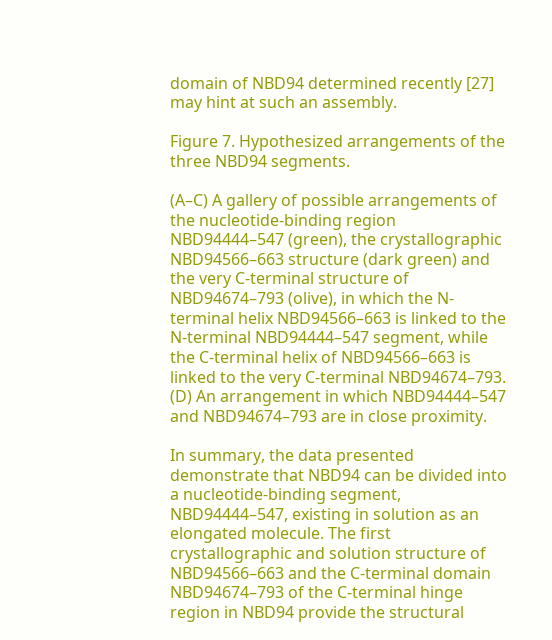domain of NBD94 determined recently [27] may hint at such an assembly.

Figure 7. Hypothesized arrangements of the three NBD94 segments.

(A–C) A gallery of possible arrangements of the nucleotide-binding region NBD94444–547 (green), the crystallographic NBD94566–663 structure (dark green) and the very C-terminal structure of NBD94674–793 (olive), in which the N-terminal helix NBD94566–663 is linked to the N-terminal NBD94444–547 segment, while the C-terminal helix of NBD94566–663 is linked to the very C-terminal NBD94674–793. (D) An arrangement in which NBD94444–547 and NBD94674–793 are in close proximity.

In summary, the data presented demonstrate that NBD94 can be divided into a nucleotide-binding segment, NBD94444–547, existing in solution as an elongated molecule. The first crystallographic and solution structure of NBD94566–663 and the C-terminal domain NBD94674–793 of the C-terminal hinge region in NBD94 provide the structural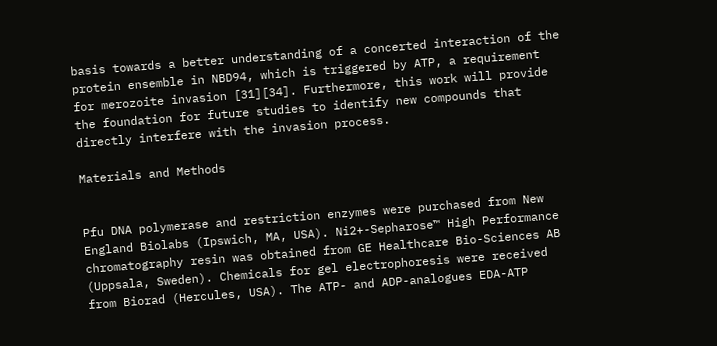basis towards a better understanding of a concerted interaction of the protein ensemble in NBD94, which is triggered by ATP, a requirement for merozoite invasion [31][34]. Furthermore, this work will provide the foundation for future studies to identify new compounds that directly interfere with the invasion process.

Materials and Methods


Pfu DNA polymerase and restriction enzymes were purchased from New England Biolabs (Ipswich, MA, USA). Ni2+-Sepharose™ High Performance chromatography resin was obtained from GE Healthcare Bio-Sciences AB (Uppsala, Sweden). Chemicals for gel electrophoresis were received from Biorad (Hercules, USA). The ATP- and ADP-analogues EDA-ATP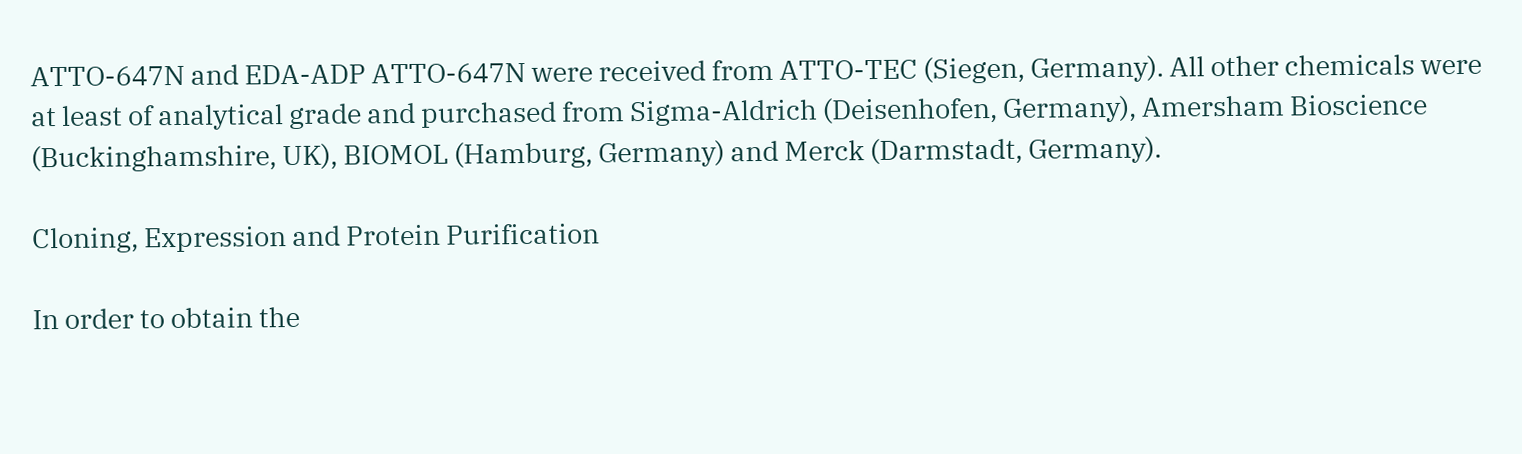ATTO-647N and EDA-ADP ATTO-647N were received from ATTO-TEC (Siegen, Germany). All other chemicals were at least of analytical grade and purchased from Sigma-Aldrich (Deisenhofen, Germany), Amersham Bioscience (Buckinghamshire, UK), BIOMOL (Hamburg, Germany) and Merck (Darmstadt, Germany).

Cloning, Expression and Protein Purification

In order to obtain the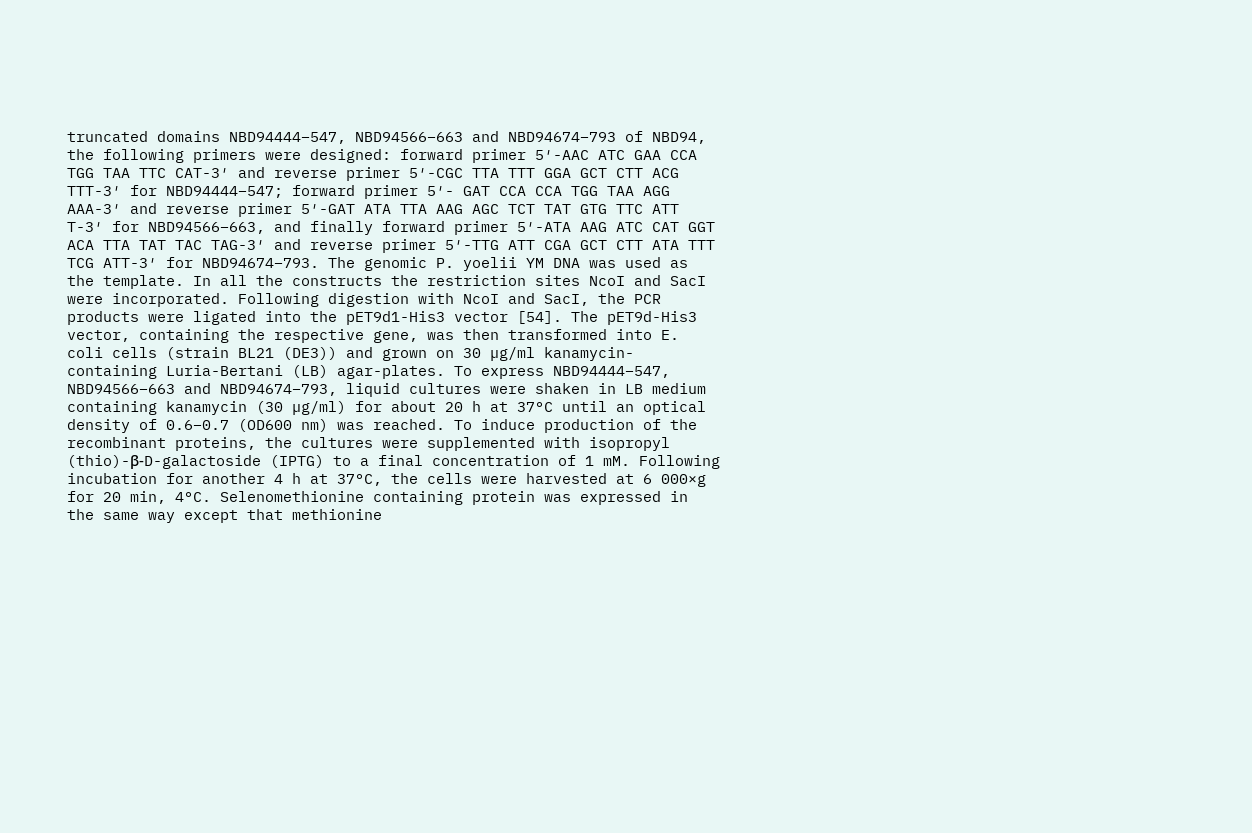truncated domains NBD94444–547, NBD94566–663 and NBD94674–793 of NBD94, the following primers were designed: forward primer 5′-AAC ATC GAA CCA TGG TAA TTC CAT-3′ and reverse primer 5′-CGC TTA TTT GGA GCT CTT ACG TTT-3′ for NBD94444–547; forward primer 5′- GAT CCA CCA TGG TAA AGG AAA-3′ and reverse primer 5′-GAT ATA TTA AAG AGC TCT TAT GTG TTC ATT T-3′ for NBD94566–663, and finally forward primer 5′-ATA AAG ATC CAT GGT ACA TTA TAT TAC TAG-3′ and reverse primer 5′-TTG ATT CGA GCT CTT ATA TTT TCG ATT-3′ for NBD94674–793. The genomic P. yoelii YM DNA was used as the template. In all the constructs the restriction sites NcoI and SacI were incorporated. Following digestion with NcoI and SacI, the PCR products were ligated into the pET9d1-His3 vector [54]. The pET9d-His3 vector, containing the respective gene, was then transformed into E. coli cells (strain BL21 (DE3)) and grown on 30 µg/ml kanamycin-containing Luria-Bertani (LB) agar-plates. To express NBD94444–547, NBD94566–663 and NBD94674–793, liquid cultures were shaken in LB medium containing kanamycin (30 µg/ml) for about 20 h at 37°C until an optical density of 0.6–0.7 (OD600 nm) was reached. To induce production of the recombinant proteins, the cultures were supplemented with isopropyl (thio)-β-D-galactoside (IPTG) to a final concentration of 1 mM. Following incubation for another 4 h at 37°C, the cells were harvested at 6 000×g for 20 min, 4°C. Selenomethionine containing protein was expressed in the same way except that methionine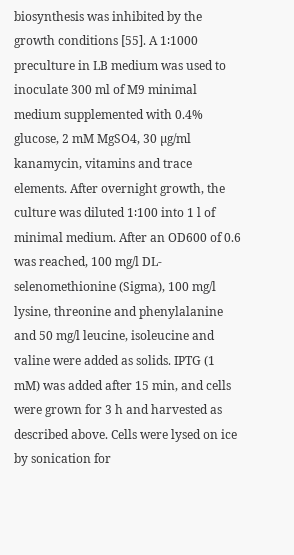biosynthesis was inhibited by the growth conditions [55]. A 1∶1000 preculture in LB medium was used to inoculate 300 ml of M9 minimal medium supplemented with 0.4% glucose, 2 mM MgSO4, 30 µg/ml kanamycin, vitamins and trace elements. After overnight growth, the culture was diluted 1∶100 into 1 l of minimal medium. After an OD600 of 0.6 was reached, 100 mg/l DL-selenomethionine (Sigma), 100 mg/l lysine, threonine and phenylalanine and 50 mg/l leucine, isoleucine and valine were added as solids. IPTG (1 mM) was added after 15 min, and cells were grown for 3 h and harvested as described above. Cells were lysed on ice by sonication for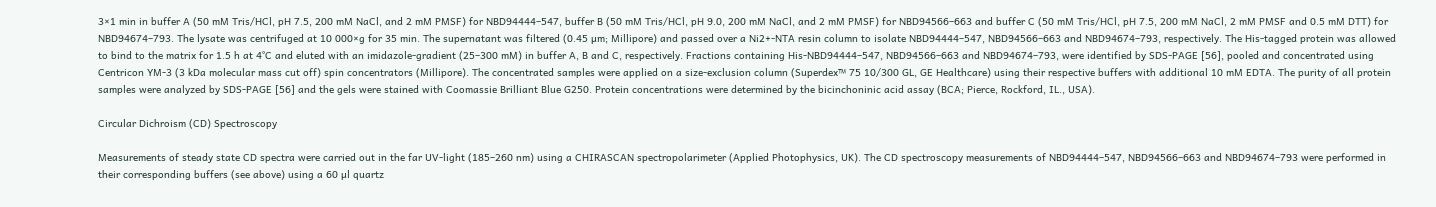3×1 min in buffer A (50 mM Tris/HCl, pH 7.5, 200 mM NaCl, and 2 mM PMSF) for NBD94444–547, buffer B (50 mM Tris/HCl, pH 9.0, 200 mM NaCl, and 2 mM PMSF) for NBD94566–663 and buffer C (50 mM Tris/HCl, pH 7.5, 200 mM NaCl, 2 mM PMSF and 0.5 mM DTT) for NBD94674–793. The lysate was centrifuged at 10 000×g for 35 min. The supernatant was filtered (0.45 µm; Millipore) and passed over a Ni2+-NTA resin column to isolate NBD94444–547, NBD94566–663 and NBD94674–793, respectively. The His-tagged protein was allowed to bind to the matrix for 1.5 h at 4°C and eluted with an imidazole-gradient (25–300 mM) in buffer A, B and C, respectively. Fractions containing His-NBD94444–547, NBD94566–663 and NBD94674–793, were identified by SDS-PAGE [56], pooled and concentrated using Centricon YM-3 (3 kDa molecular mass cut off) spin concentrators (Millipore). The concentrated samples were applied on a size-exclusion column (Superdex™ 75 10/300 GL, GE Healthcare) using their respective buffers with additional 10 mM EDTA. The purity of all protein samples were analyzed by SDS-PAGE [56] and the gels were stained with Coomassie Brilliant Blue G250. Protein concentrations were determined by the bicinchoninic acid assay (BCA; Pierce, Rockford, IL., USA).

Circular Dichroism (CD) Spectroscopy

Measurements of steady state CD spectra were carried out in the far UV-light (185–260 nm) using a CHIRASCAN spectropolarimeter (Applied Photophysics, UK). The CD spectroscopy measurements of NBD94444–547, NBD94566–663 and NBD94674–793 were performed in their corresponding buffers (see above) using a 60 µl quartz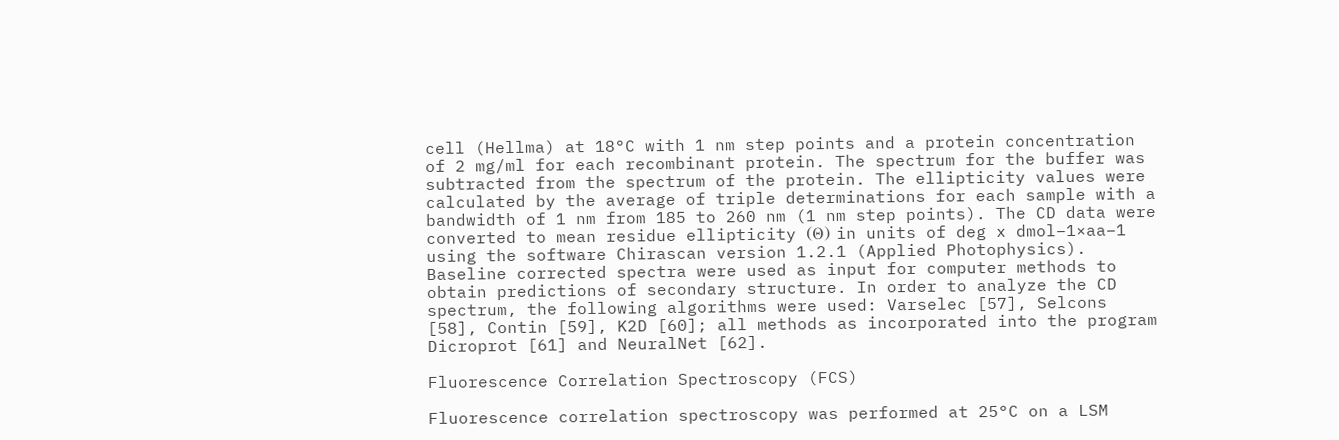cell (Hellma) at 18°C with 1 nm step points and a protein concentration of 2 mg/ml for each recombinant protein. The spectrum for the buffer was subtracted from the spectrum of the protein. The ellipticity values were calculated by the average of triple determinations for each sample with a bandwidth of 1 nm from 185 to 260 nm (1 nm step points). The CD data were converted to mean residue ellipticity (Θ) in units of deg x dmol−1×aa−1 using the software Chirascan version 1.2.1 (Applied Photophysics). Baseline corrected spectra were used as input for computer methods to obtain predictions of secondary structure. In order to analyze the CD spectrum, the following algorithms were used: Varselec [57], Selcons [58], Contin [59], K2D [60]; all methods as incorporated into the program Dicroprot [61] and NeuralNet [62].

Fluorescence Correlation Spectroscopy (FCS)

Fluorescence correlation spectroscopy was performed at 25°C on a LSM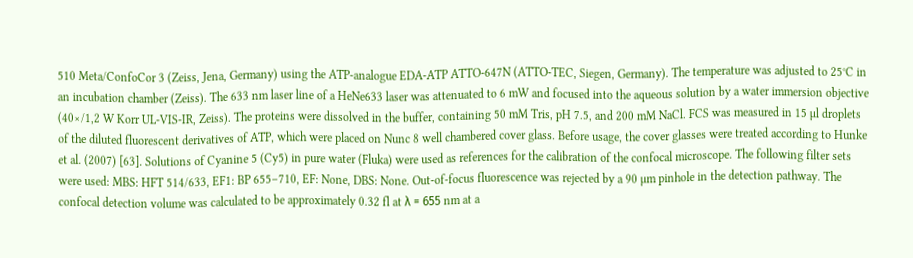510 Meta/ConfoCor 3 (Zeiss, Jena, Germany) using the ATP-analogue EDA-ATP ATTO-647N (ATTO-TEC, Siegen, Germany). The temperature was adjusted to 25°C in an incubation chamber (Zeiss). The 633 nm laser line of a HeNe633 laser was attenuated to 6 mW and focused into the aqueous solution by a water immersion objective (40×/1,2 W Korr UL-VIS-IR, Zeiss). The proteins were dissolved in the buffer, containing 50 mM Tris, pH 7.5, and 200 mM NaCl. FCS was measured in 15 µl droplets of the diluted fluorescent derivatives of ATP, which were placed on Nunc 8 well chambered cover glass. Before usage, the cover glasses were treated according to Hunke et al. (2007) [63]. Solutions of Cyanine 5 (Cy5) in pure water (Fluka) were used as references for the calibration of the confocal microscope. The following filter sets were used: MBS: HFT 514/633, EF1: BP 655–710, EF: None, DBS: None. Out-of-focus fluorescence was rejected by a 90 µm pinhole in the detection pathway. The confocal detection volume was calculated to be approximately 0.32 fl at λ = 655 nm at a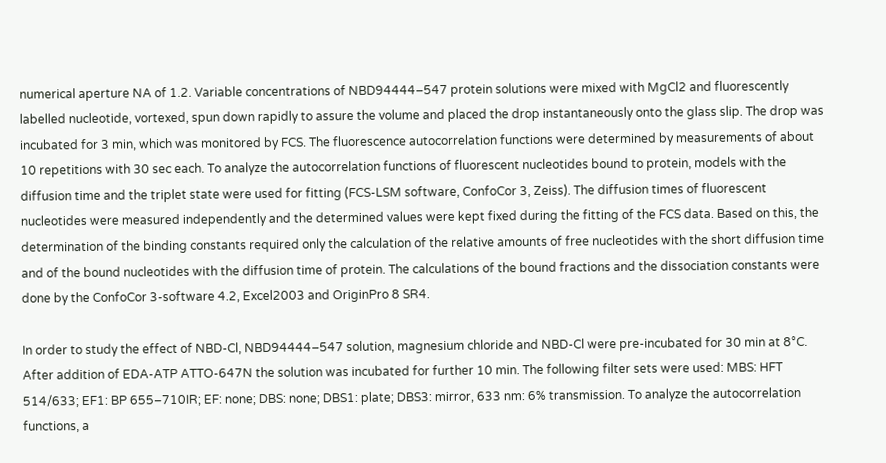numerical aperture NA of 1.2. Variable concentrations of NBD94444–547 protein solutions were mixed with MgCl2 and fluorescently labelled nucleotide, vortexed, spun down rapidly to assure the volume and placed the drop instantaneously onto the glass slip. The drop was incubated for 3 min, which was monitored by FCS. The fluorescence autocorrelation functions were determined by measurements of about 10 repetitions with 30 sec each. To analyze the autocorrelation functions of fluorescent nucleotides bound to protein, models with the diffusion time and the triplet state were used for fitting (FCS-LSM software, ConfoCor 3, Zeiss). The diffusion times of fluorescent nucleotides were measured independently and the determined values were kept fixed during the fitting of the FCS data. Based on this, the determination of the binding constants required only the calculation of the relative amounts of free nucleotides with the short diffusion time and of the bound nucleotides with the diffusion time of protein. The calculations of the bound fractions and the dissociation constants were done by the ConfoCor 3-software 4.2, Excel2003 and OriginPro 8 SR4.

In order to study the effect of NBD-Cl, NBD94444–547 solution, magnesium chloride and NBD-Cl were pre-incubated for 30 min at 8°C. After addition of EDA-ATP ATTO-647N the solution was incubated for further 10 min. The following filter sets were used: MBS: HFT 514/633; EF1: BP 655–710IR; EF: none; DBS: none; DBS1: plate; DBS3: mirror, 633 nm: 6% transmission. To analyze the autocorrelation functions, a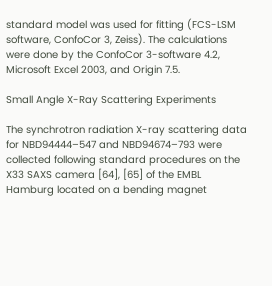standard model was used for fitting (FCS-LSM software, ConfoCor 3, Zeiss). The calculations were done by the ConfoCor 3-software 4.2, Microsoft Excel 2003, and Origin 7.5.

Small Angle X-Ray Scattering Experiments

The synchrotron radiation X-ray scattering data for NBD94444–547 and NBD94674–793 were collected following standard procedures on the X33 SAXS camera [64], [65] of the EMBL Hamburg located on a bending magnet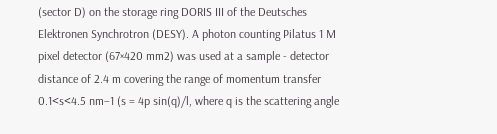(sector D) on the storage ring DORIS III of the Deutsches Elektronen Synchrotron (DESY). A photon counting Pilatus 1 M pixel detector (67×420 mm2) was used at a sample - detector distance of 2.4 m covering the range of momentum transfer 0.1<s<4.5 nm−1 (s = 4p sin(q)/l, where q is the scattering angle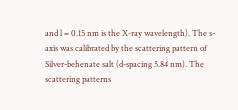and l = 0.15 nm is the X-ray wavelength). The s-axis was calibrated by the scattering pattern of Silver-behenate salt (d-spacing 5.84 nm). The scattering patterns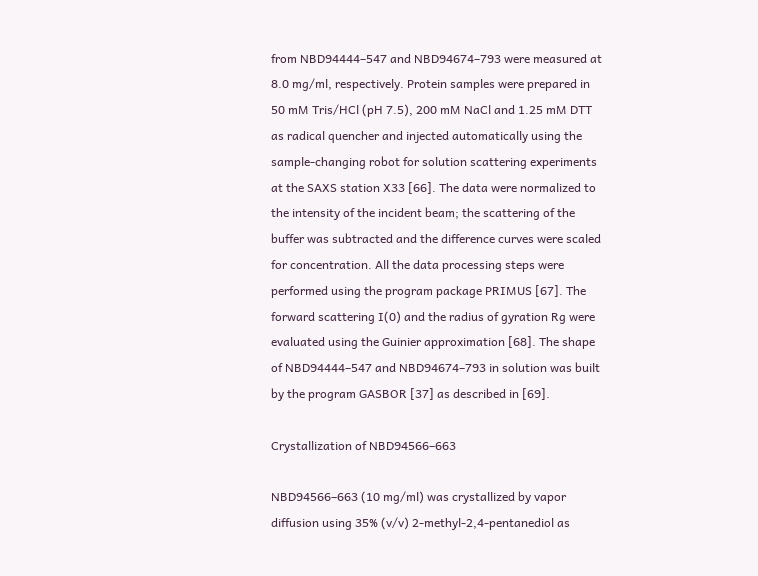from NBD94444–547 and NBD94674–793 were measured at 8.0 mg/ml, respectively. Protein samples were prepared in 50 mM Tris/HCl (pH 7.5), 200 mM NaCl and 1.25 mM DTT as radical quencher and injected automatically using the sample-changing robot for solution scattering experiments at the SAXS station X33 [66]. The data were normalized to the intensity of the incident beam; the scattering of the buffer was subtracted and the difference curves were scaled for concentration. All the data processing steps were performed using the program package PRIMUS [67]. The forward scattering I(0) and the radius of gyration Rg were evaluated using the Guinier approximation [68]. The shape of NBD94444–547 and NBD94674–793 in solution was built by the program GASBOR [37] as described in [69].

Crystallization of NBD94566–663

NBD94566–663 (10 mg/ml) was crystallized by vapor diffusion using 35% (v/v) 2-methyl-2,4-pentanediol as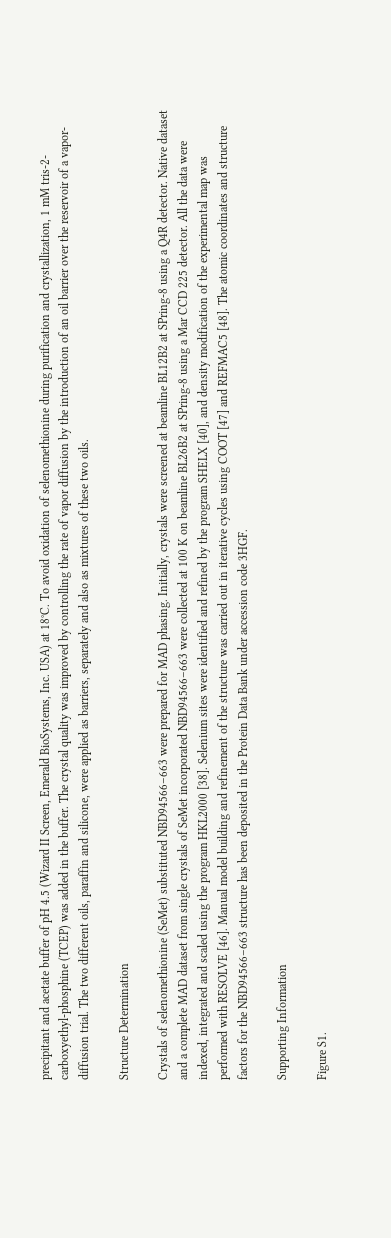precipitant and acetate buffer of pH 4.5 (Wizard II Screen, Emerald BioSystems, Inc. USA) at 18°C. To avoid oxidation of selenomethionine during purification and crystallization, 1 mM tris-2-carboxyethyl-phosphine (TCEP) was added in the buffer. The crystal quality was improved by controlling the rate of vapor diffusion by the introduction of an oil barrier over the reservoir of a vapor-diffusion trial. The two different oils, paraffin and silicone, were applied as barriers, separately and also as mixtures of these two oils.

Structure Determination

Crystals of selenomethionine (SeMet) substituted NBD94566–663 were prepared for MAD phasing. Initially, crystals were screened at beamline BL12B2 at SPring-8 using a Q4R detector. Native dataset and a complete MAD dataset from single crystals of SeMet incorporated NBD94566–663 were collected at 100 K on beamline BL26B2 at SPring-8 using a Mar CCD 225 detector. All the data were indexed, integrated and scaled using the program HKL2000 [38]. Selenium sites were identified and refined by the program SHELX [40], and density modification of the experimental map was performed with RESOLVE [46]. Manual model building and refinement of the structure was carried out in iterative cycles using COOT [47] and REFMAC5 [48]. The atomic coordinates and structure factors for the NBD94566–663 structure has been deposited in the Protein Data Bank under accession code 3HGF.

Supporting Information

Figure S1.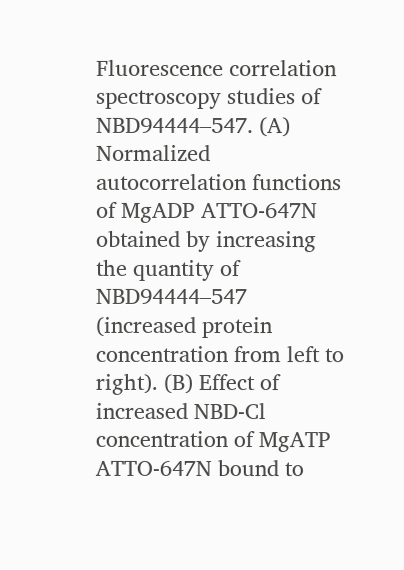Fluorescence correlation spectroscopy studies of NBD94444–547. (A) Normalized autocorrelation functions of MgADP ATTO-647N obtained by increasing the quantity of NBD94444–547 (increased protein concentration from left to right). (B) Effect of increased NBD-Cl concentration of MgATP ATTO-647N bound to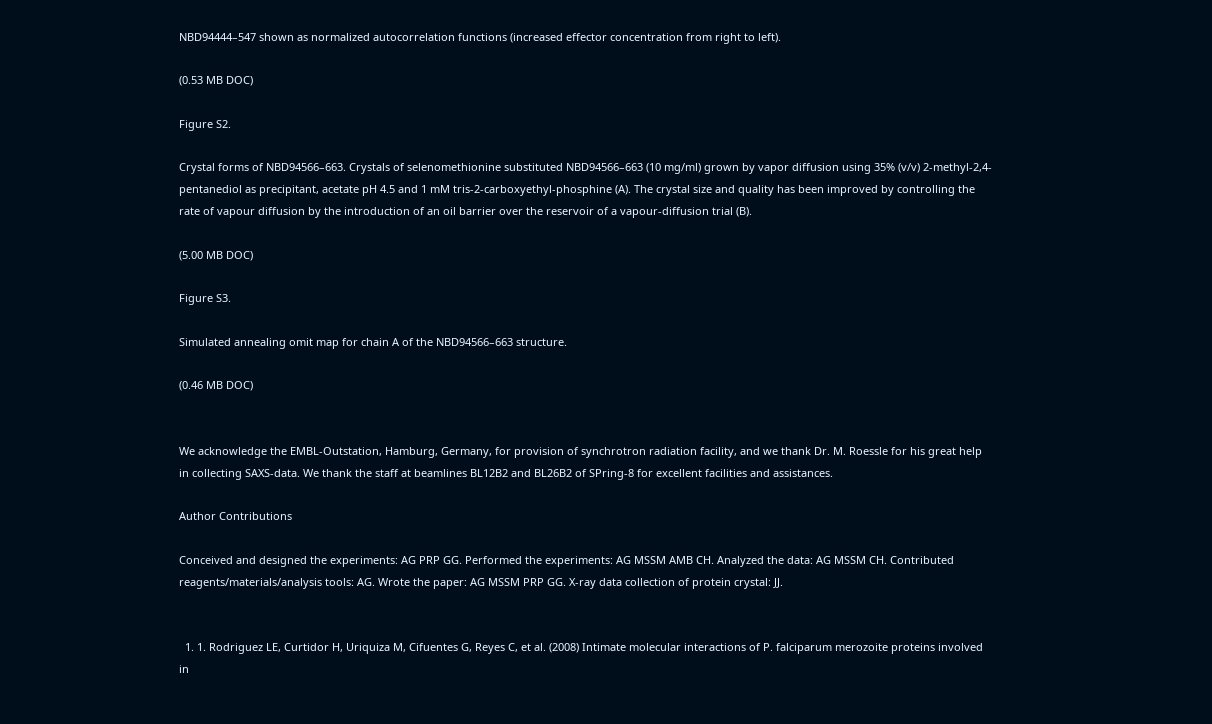NBD94444–547 shown as normalized autocorrelation functions (increased effector concentration from right to left).

(0.53 MB DOC)

Figure S2.

Crystal forms of NBD94566–663. Crystals of selenomethionine substituted NBD94566–663 (10 mg/ml) grown by vapor diffusion using 35% (v/v) 2-methyl-2,4-pentanediol as precipitant, acetate pH 4.5 and 1 mM tris-2-carboxyethyl-phosphine (A). The crystal size and quality has been improved by controlling the rate of vapour diffusion by the introduction of an oil barrier over the reservoir of a vapour-diffusion trial (B).

(5.00 MB DOC)

Figure S3.

Simulated annealing omit map for chain A of the NBD94566–663 structure.

(0.46 MB DOC)


We acknowledge the EMBL-Outstation, Hamburg, Germany, for provision of synchrotron radiation facility, and we thank Dr. M. Roessle for his great help in collecting SAXS-data. We thank the staff at beamlines BL12B2 and BL26B2 of SPring-8 for excellent facilities and assistances.

Author Contributions

Conceived and designed the experiments: AG PRP GG. Performed the experiments: AG MSSM AMB CH. Analyzed the data: AG MSSM CH. Contributed reagents/materials/analysis tools: AG. Wrote the paper: AG MSSM PRP GG. X-ray data collection of protein crystal: JJ.


  1. 1. Rodriguez LE, Curtidor H, Uriquiza M, Cifuentes G, Reyes C, et al. (2008) Intimate molecular interactions of P. falciparum merozoite proteins involved in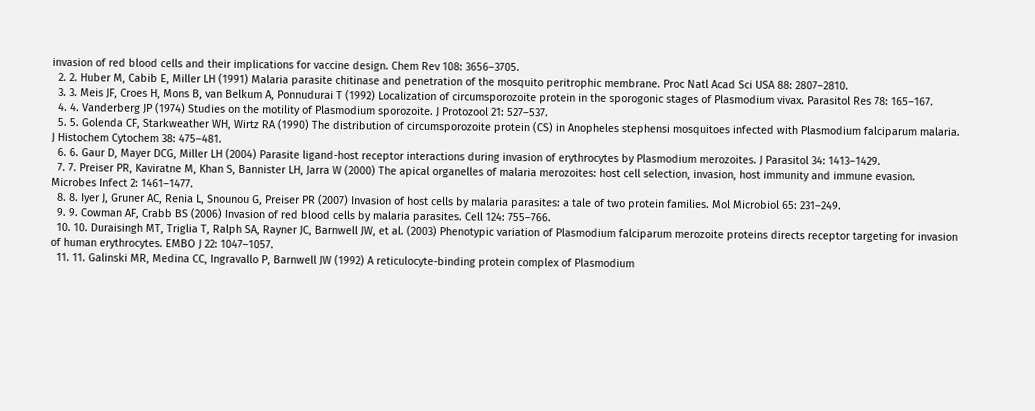invasion of red blood cells and their implications for vaccine design. Chem Rev 108: 3656–3705.
  2. 2. Huber M, Cabib E, Miller LH (1991) Malaria parasite chitinase and penetration of the mosquito peritrophic membrane. Proc Natl Acad Sci USA 88: 2807–2810.
  3. 3. Meis JF, Croes H, Mons B, van Belkum A, Ponnudurai T (1992) Localization of circumsporozoite protein in the sporogonic stages of Plasmodium vivax. Parasitol Res 78: 165–167.
  4. 4. Vanderberg JP (1974) Studies on the motility of Plasmodium sporozoite. J Protozool 21: 527–537.
  5. 5. Golenda CF, Starkweather WH, Wirtz RA (1990) The distribution of circumsporozoite protein (CS) in Anopheles stephensi mosquitoes infected with Plasmodium falciparum malaria. J Histochem Cytochem 38: 475–481.
  6. 6. Gaur D, Mayer DCG, Miller LH (2004) Parasite ligand-host receptor interactions during invasion of erythrocytes by Plasmodium merozoites. J Parasitol 34: 1413–1429.
  7. 7. Preiser PR, Kaviratne M, Khan S, Bannister LH, Jarra W (2000) The apical organelles of malaria merozoites: host cell selection, invasion, host immunity and immune evasion. Microbes Infect 2: 1461–1477.
  8. 8. Iyer J, Gruner AC, Renia L, Snounou G, Preiser PR (2007) Invasion of host cells by malaria parasites: a tale of two protein families. Mol Microbiol 65: 231–249.
  9. 9. Cowman AF, Crabb BS (2006) Invasion of red blood cells by malaria parasites. Cell 124: 755–766.
  10. 10. Duraisingh MT, Triglia T, Ralph SA, Rayner JC, Barnwell JW, et al. (2003) Phenotypic variation of Plasmodium falciparum merozoite proteins directs receptor targeting for invasion of human erythrocytes. EMBO J 22: 1047–1057.
  11. 11. Galinski MR, Medina CC, Ingravallo P, Barnwell JW (1992) A reticulocyte-binding protein complex of Plasmodium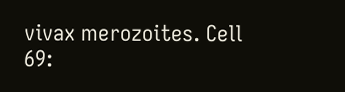vivax merozoites. Cell 69: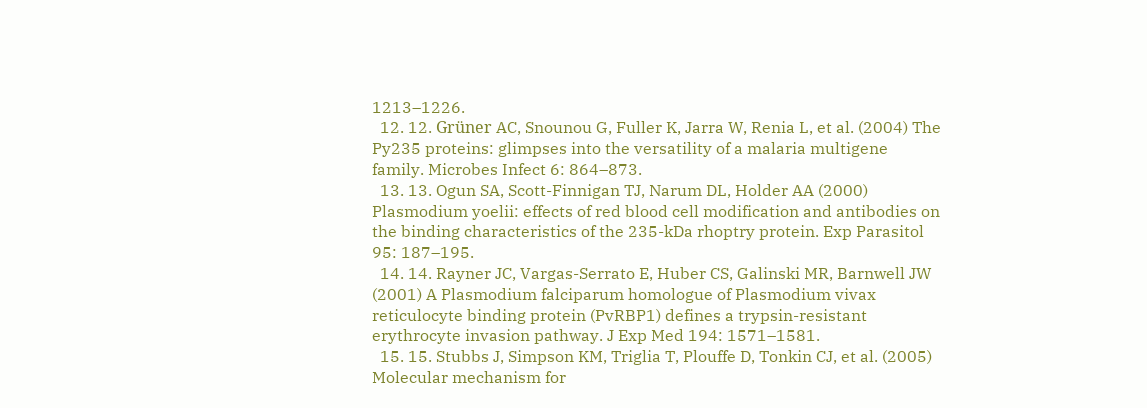1213–1226.
  12. 12. Grüner AC, Snounou G, Fuller K, Jarra W, Renia L, et al. (2004) The Py235 proteins: glimpses into the versatility of a malaria multigene family. Microbes Infect 6: 864–873.
  13. 13. Ogun SA, Scott-Finnigan TJ, Narum DL, Holder AA (2000) Plasmodium yoelii: effects of red blood cell modification and antibodies on the binding characteristics of the 235-kDa rhoptry protein. Exp Parasitol 95: 187–195.
  14. 14. Rayner JC, Vargas-Serrato E, Huber CS, Galinski MR, Barnwell JW (2001) A Plasmodium falciparum homologue of Plasmodium vivax reticulocyte binding protein (PvRBP1) defines a trypsin-resistant erythrocyte invasion pathway. J Exp Med 194: 1571–1581.
  15. 15. Stubbs J, Simpson KM, Triglia T, Plouffe D, Tonkin CJ, et al. (2005) Molecular mechanism for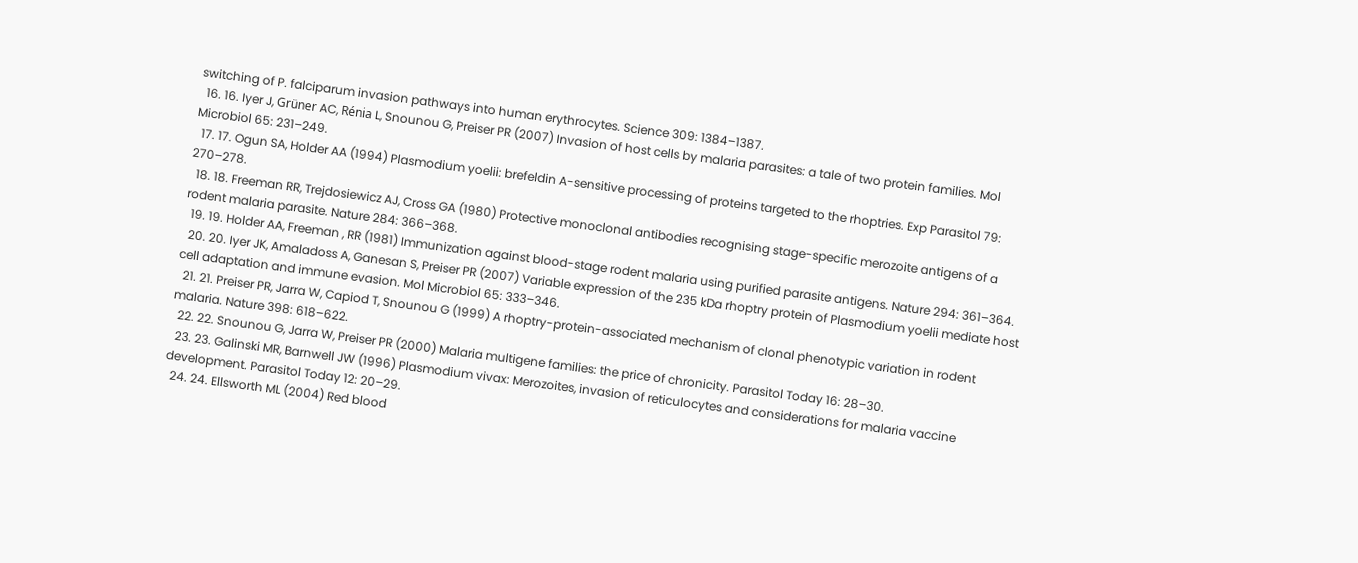switching of P. falciparum invasion pathways into human erythrocytes. Science 309: 1384–1387.
  16. 16. Iyer J, Grüner AC, Rénia L, Snounou G, Preiser PR (2007) Invasion of host cells by malaria parasites: a tale of two protein families. Mol Microbiol 65: 231–249.
  17. 17. Ogun SA, Holder AA (1994) Plasmodium yoelii: brefeldin A-sensitive processing of proteins targeted to the rhoptries. Exp Parasitol 79: 270–278.
  18. 18. Freeman RR, Trejdosiewicz AJ, Cross GA (1980) Protective monoclonal antibodies recognising stage-specific merozoite antigens of a rodent malaria parasite. Nature 284: 366–368.
  19. 19. Holder AA, Freeman , RR (1981) Immunization against blood-stage rodent malaria using purified parasite antigens. Nature 294: 361–364.
  20. 20. Iyer JK, Amaladoss A, Ganesan S, Preiser PR (2007) Variable expression of the 235 kDa rhoptry protein of Plasmodium yoelii mediate host cell adaptation and immune evasion. Mol Microbiol 65: 333–346.
  21. 21. Preiser PR, Jarra W, Capiod T, Snounou G (1999) A rhoptry-protein-associated mechanism of clonal phenotypic variation in rodent malaria. Nature 398: 618–622.
  22. 22. Snounou G, Jarra W, Preiser PR (2000) Malaria multigene families: the price of chronicity. Parasitol Today 16: 28–30.
  23. 23. Galinski MR, Barnwell JW (1996) Plasmodium vivax: Merozoites, invasion of reticulocytes and considerations for malaria vaccine development. Parasitol Today 12: 20–29.
  24. 24. Ellsworth ML (2004) Red blood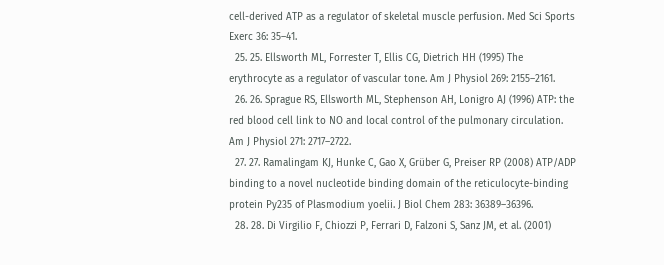cell-derived ATP as a regulator of skeletal muscle perfusion. Med Sci Sports Exerc 36: 35–41.
  25. 25. Ellsworth ML, Forrester T, Ellis CG, Dietrich HH (1995) The erythrocyte as a regulator of vascular tone. Am J Physiol 269: 2155–2161.
  26. 26. Sprague RS, Ellsworth ML, Stephenson AH, Lonigro AJ (1996) ATP: the red blood cell link to NO and local control of the pulmonary circulation. Am J Physiol 271: 2717–2722.
  27. 27. Ramalingam KJ, Hunke C, Gao X, Grüber G, Preiser RP (2008) ATP/ADP binding to a novel nucleotide binding domain of the reticulocyte-binding protein Py235 of Plasmodium yoelii. J Biol Chem 283: 36389–36396.
  28. 28. Di Virgilio F, Chiozzi P, Ferrari D, Falzoni S, Sanz JM, et al. (2001)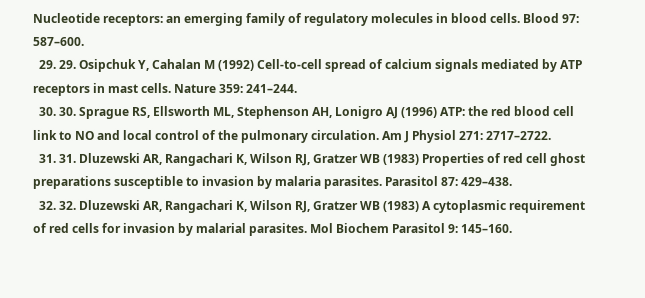Nucleotide receptors: an emerging family of regulatory molecules in blood cells. Blood 97: 587–600.
  29. 29. Osipchuk Y, Cahalan M (1992) Cell-to-cell spread of calcium signals mediated by ATP receptors in mast cells. Nature 359: 241–244.
  30. 30. Sprague RS, Ellsworth ML, Stephenson AH, Lonigro AJ (1996) ATP: the red blood cell link to NO and local control of the pulmonary circulation. Am J Physiol 271: 2717–2722.
  31. 31. Dluzewski AR, Rangachari K, Wilson RJ, Gratzer WB (1983) Properties of red cell ghost preparations susceptible to invasion by malaria parasites. Parasitol 87: 429–438.
  32. 32. Dluzewski AR, Rangachari K, Wilson RJ, Gratzer WB (1983) A cytoplasmic requirement of red cells for invasion by malarial parasites. Mol Biochem Parasitol 9: 145–160.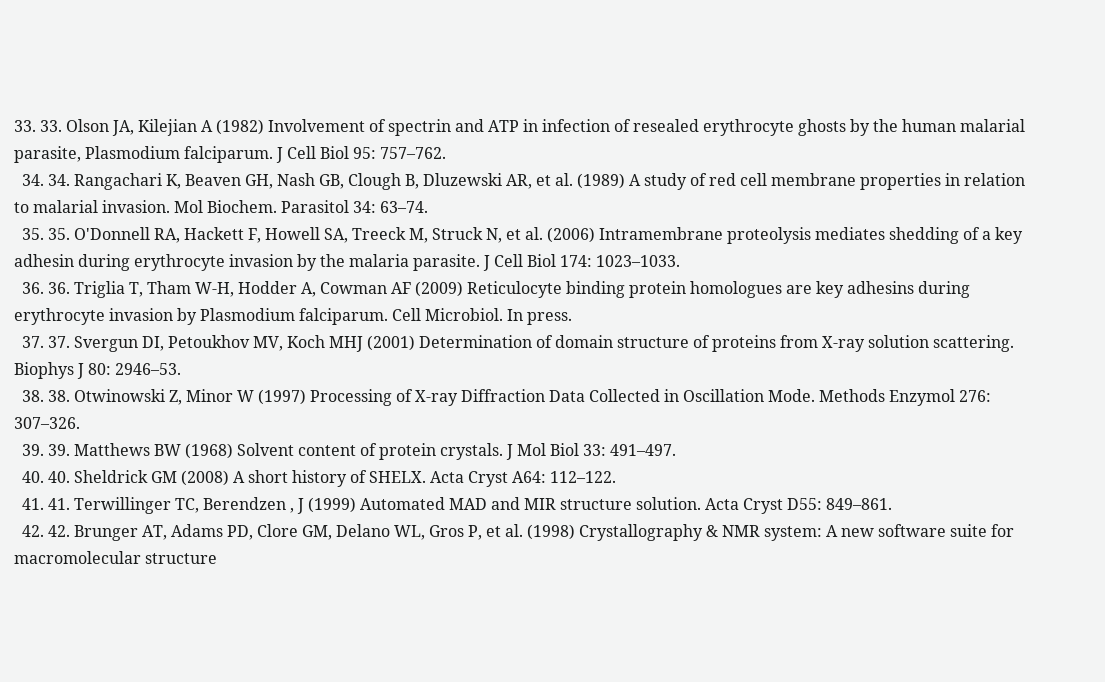33. 33. Olson JA, Kilejian A (1982) Involvement of spectrin and ATP in infection of resealed erythrocyte ghosts by the human malarial parasite, Plasmodium falciparum. J Cell Biol 95: 757–762.
  34. 34. Rangachari K, Beaven GH, Nash GB, Clough B, Dluzewski AR, et al. (1989) A study of red cell membrane properties in relation to malarial invasion. Mol Biochem. Parasitol 34: 63–74.
  35. 35. O'Donnell RA, Hackett F, Howell SA, Treeck M, Struck N, et al. (2006) Intramembrane proteolysis mediates shedding of a key adhesin during erythrocyte invasion by the malaria parasite. J Cell Biol 174: 1023–1033.
  36. 36. Triglia T, Tham W-H, Hodder A, Cowman AF (2009) Reticulocyte binding protein homologues are key adhesins during erythrocyte invasion by Plasmodium falciparum. Cell Microbiol. In press.
  37. 37. Svergun DI, Petoukhov MV, Koch MHJ (2001) Determination of domain structure of proteins from X-ray solution scattering. Biophys J 80: 2946–53.
  38. 38. Otwinowski Z, Minor W (1997) Processing of X-ray Diffraction Data Collected in Oscillation Mode. Methods Enzymol 276: 307–326.
  39. 39. Matthews BW (1968) Solvent content of protein crystals. J Mol Biol 33: 491–497.
  40. 40. Sheldrick GM (2008) A short history of SHELX. Acta Cryst A64: 112–122.
  41. 41. Terwillinger TC, Berendzen , J (1999) Automated MAD and MIR structure solution. Acta Cryst D55: 849–861.
  42. 42. Brunger AT, Adams PD, Clore GM, Delano WL, Gros P, et al. (1998) Crystallography & NMR system: A new software suite for macromolecular structure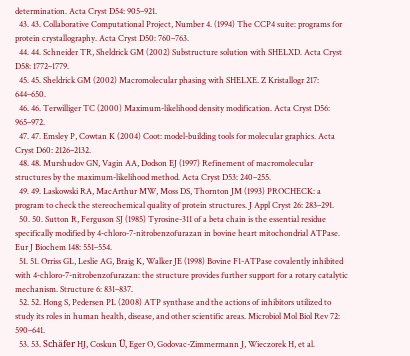determination. Acta Cryst D54: 905–921.
  43. 43. Collaborative Computational Project, Number 4. (1994) The CCP4 suite: programs for protein crystallography. Acta Cryst D50: 760–763.
  44. 44. Schneider TR, Sheldrick GM (2002) Substructure solution with SHELXD. Acta Cryst D58: 1772–1779.
  45. 45. Sheldrick GM (2002) Macromolecular phasing with SHELXE. Z Kristallogr 217: 644–650.
  46. 46. Terwilliger TC (2000) Maximum-likelihood density modification. Acta Cryst D56: 965–972.
  47. 47. Emsley P, Cowtan K (2004) Coot: model-building tools for molecular graphics. Acta Cryst D60: 2126–2132.
  48. 48. Murshudov GN, Vagin AA, Dodson EJ (1997) Refinement of macromolecular structures by the maximum-likelihood method. Acta Cryst D53: 240–255.
  49. 49. Laskowski RA, MacArthur MW, Moss DS, Thornton JM (1993) PROCHECK: a program to check the stereochemical quality of protein structures. J Appl Cryst 26: 283–291.
  50. 50. Sutton R, Ferguson SJ (1985) Tyrosine-311 of a beta chain is the essential residue specifically modified by 4-chloro-7-nitrobenzofurazan in bovine heart mitochondrial ATPase. Eur J Biochem 148: 551–554.
  51. 51. Orriss GL, Leslie AG, Braig K, Walker JE (1998) Bovine F1-ATPase covalently inhibited with 4-chloro-7-nitrobenzofurazan: the structure provides further support for a rotary catalytic mechanism. Structure 6: 831–837.
  52. 52. Hong S, Pedersen PL (2008) ATP synthase and the actions of inhibitors utilized to study its roles in human health, disease, and other scientific areas. Microbiol Mol Biol Rev 72: 590–641.
  53. 53. Schäfer HJ, Coskun Ü, Eger O, Godovac-Zimmermann J, Wieczorek H, et al.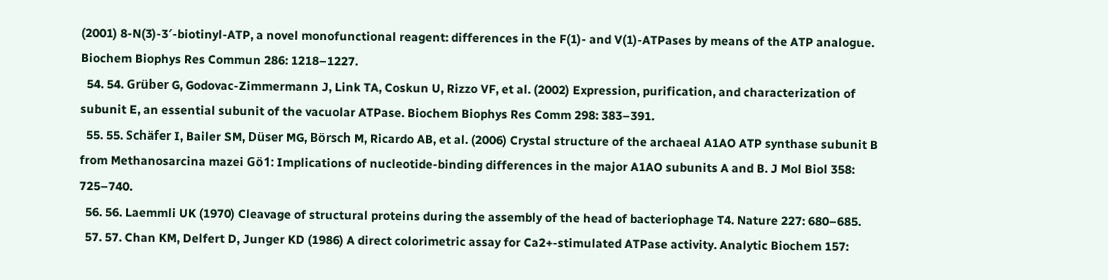(2001) 8-N(3)-3′-biotinyl-ATP, a novel monofunctional reagent: differences in the F(1)- and V(1)-ATPases by means of the ATP analogue. Biochem Biophys Res Commun 286: 1218–1227.
  54. 54. Grüber G, Godovac-Zimmermann J, Link TA, Coskun U, Rizzo VF, et al. (2002) Expression, purification, and characterization of subunit E, an essential subunit of the vacuolar ATPase. Biochem Biophys Res Comm 298: 383–391.
  55. 55. Schäfer I, Bailer SM, Düser MG, Börsch M, Ricardo AB, et al. (2006) Crystal structure of the archaeal A1AO ATP synthase subunit B from Methanosarcina mazei Gö1: Implications of nucleotide-binding differences in the major A1AO subunits A and B. J Mol Biol 358: 725–740.
  56. 56. Laemmli UK (1970) Cleavage of structural proteins during the assembly of the head of bacteriophage T4. Nature 227: 680–685.
  57. 57. Chan KM, Delfert D, Junger KD (1986) A direct colorimetric assay for Ca2+-stimulated ATPase activity. Analytic Biochem 157: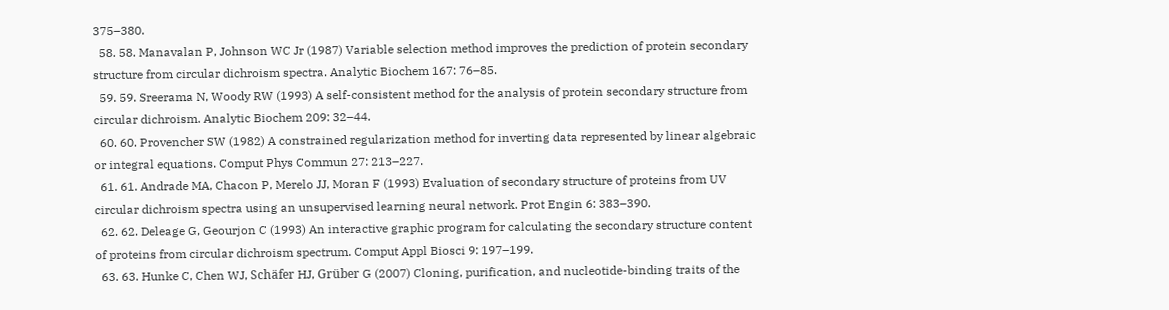375–380.
  58. 58. Manavalan P, Johnson WC Jr (1987) Variable selection method improves the prediction of protein secondary structure from circular dichroism spectra. Analytic Biochem 167: 76–85.
  59. 59. Sreerama N, Woody RW (1993) A self-consistent method for the analysis of protein secondary structure from circular dichroism. Analytic Biochem 209: 32–44.
  60. 60. Provencher SW (1982) A constrained regularization method for inverting data represented by linear algebraic or integral equations. Comput Phys Commun 27: 213–227.
  61. 61. Andrade MA, Chacon P, Merelo JJ, Moran F (1993) Evaluation of secondary structure of proteins from UV circular dichroism spectra using an unsupervised learning neural network. Prot Engin 6: 383–390.
  62. 62. Deleage G, Geourjon C (1993) An interactive graphic program for calculating the secondary structure content of proteins from circular dichroism spectrum. Comput Appl Biosci 9: 197–199.
  63. 63. Hunke C, Chen WJ, Schäfer HJ, Grüber G (2007) Cloning, purification, and nucleotide-binding traits of the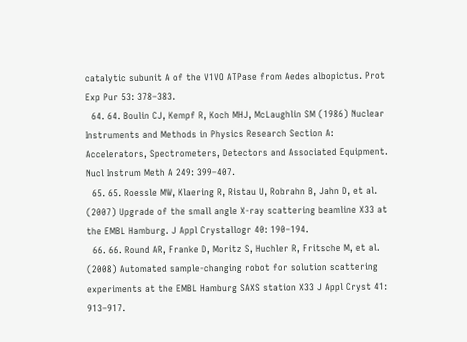catalytic subunit A of the V1VO ATPase from Aedes albopictus. Prot Exp Pur 53: 378–383.
  64. 64. Boulin CJ, Kempf R, Koch MHJ, McLaughlin SM (1986) Nuclear Instruments and Methods in Physics Research Section A: Accelerators, Spectrometers, Detectors and Associated Equipment. Nucl Instrum Meth A 249: 399–407.
  65. 65. Roessle MW, Klaering R, Ristau U, Robrahn B, Jahn D, et al. (2007) Upgrade of the small angle X-ray scattering beamline X33 at the EMBL Hamburg. J Appl Crystallogr 40: 190–194.
  66. 66. Round AR, Franke D, Moritz S, Huchler R, Fritsche M, et al. (2008) Automated sample-changing robot for solution scattering experiments at the EMBL Hamburg SAXS station X33 J Appl Cryst 41: 913–917.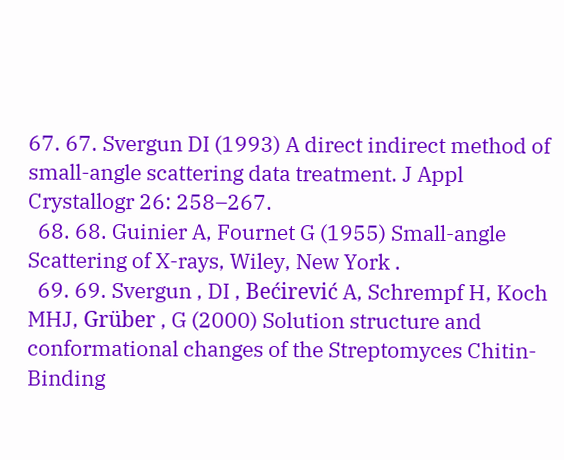67. 67. Svergun DI (1993) A direct indirect method of small-angle scattering data treatment. J Appl Crystallogr 26: 258–267.
  68. 68. Guinier A, Fournet G (1955) Small-angle Scattering of X-rays, Wiley, New York .
  69. 69. Svergun , DI , Bećirević A, Schrempf H, Koch MHJ, Grüber , G (2000) Solution structure and conformational changes of the Streptomyces Chitin-Binding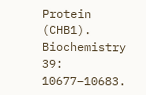Protein (CHB1). Biochemistry 39: 10677–10683.